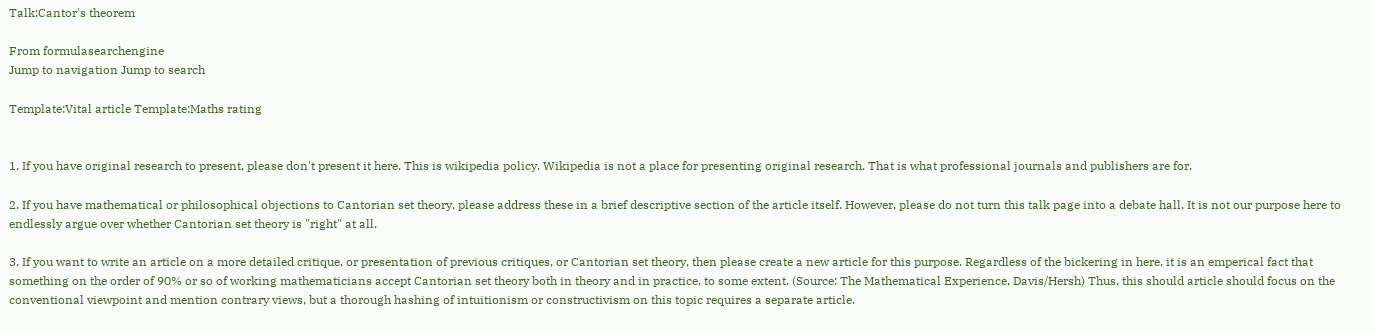Talk:Cantor's theorem

From formulasearchengine
Jump to navigation Jump to search

Template:Vital article Template:Maths rating


1. If you have original research to present, please don't present it here. This is wikipedia policy. Wikipedia is not a place for presenting original research. That is what professional journals and publishers are for.

2. If you have mathematical or philosophical objections to Cantorian set theory, please address these in a brief descriptive section of the article itself. However, please do not turn this talk page into a debate hall. It is not our purpose here to endlessly argue over whether Cantorian set theory is "right" at all.

3. If you want to write an article on a more detailed critique, or presentation of previous critiques, or Cantorian set theory, then please create a new article for this purpose. Regardless of the bickering in here, it is an emperical fact that something on the order of 90% or so of working mathematicians accept Cantorian set theory both in theory and in practice, to some extent. (Source: The Mathematical Experience, Davis/Hersh) Thus, this should article should focus on the conventional viewpoint and mention contrary views, but a thorough hashing of intuitionism or constructivism on this topic requires a separate article.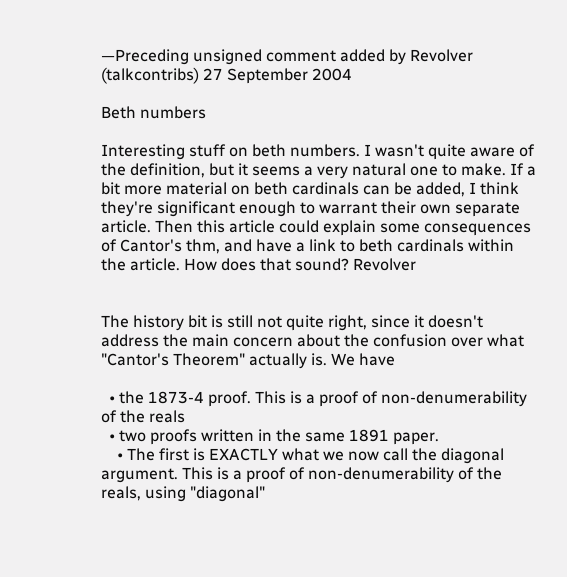—Preceding unsigned comment added by Revolver (talkcontribs) 27 September 2004

Beth numbers

Interesting stuff on beth numbers. I wasn't quite aware of the definition, but it seems a very natural one to make. If a bit more material on beth cardinals can be added, I think they're significant enough to warrant their own separate article. Then this article could explain some consequences of Cantor's thm, and have a link to beth cardinals within the article. How does that sound? Revolver


The history bit is still not quite right, since it doesn't address the main concern about the confusion over what "Cantor's Theorem" actually is. We have

  • the 1873-4 proof. This is a proof of non-denumerability of the reals
  • two proofs written in the same 1891 paper.
    • The first is EXACTLY what we now call the diagonal argument. This is a proof of non-denumerability of the reals, using "diagonal"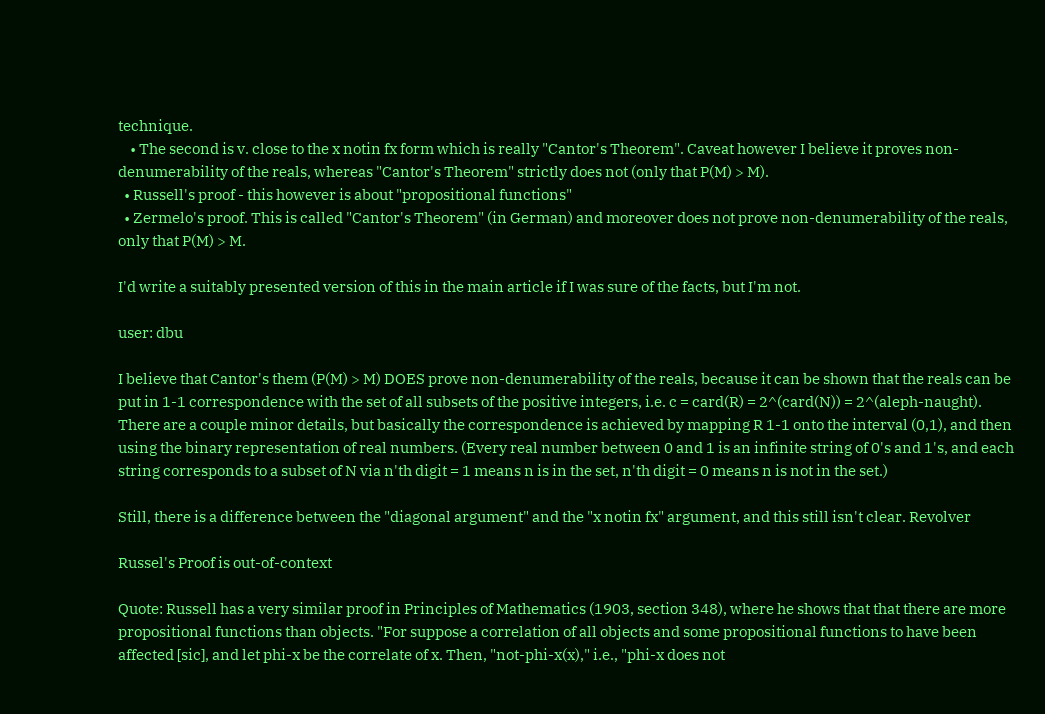technique.
    • The second is v. close to the x notin fx form which is really "Cantor's Theorem". Caveat however I believe it proves non-denumerability of the reals, whereas "Cantor's Theorem" strictly does not (only that P(M) > M).
  • Russell's proof - this however is about "propositional functions"
  • Zermelo's proof. This is called "Cantor's Theorem" (in German) and moreover does not prove non-denumerability of the reals, only that P(M) > M.

I'd write a suitably presented version of this in the main article if I was sure of the facts, but I'm not.

user: dbu

I believe that Cantor's them (P(M) > M) DOES prove non-denumerability of the reals, because it can be shown that the reals can be put in 1-1 correspondence with the set of all subsets of the positive integers, i.e. c = card(R) = 2^(card(N)) = 2^(aleph-naught). There are a couple minor details, but basically the correspondence is achieved by mapping R 1-1 onto the interval (0,1), and then using the binary representation of real numbers. (Every real number between 0 and 1 is an infinite string of 0's and 1's, and each string corresponds to a subset of N via n'th digit = 1 means n is in the set, n'th digit = 0 means n is not in the set.)

Still, there is a difference between the "diagonal argument" and the "x notin fx" argument, and this still isn't clear. Revolver

Russel's Proof is out-of-context

Quote: Russell has a very similar proof in Principles of Mathematics (1903, section 348), where he shows that that there are more propositional functions than objects. "For suppose a correlation of all objects and some propositional functions to have been affected [sic], and let phi-x be the correlate of x. Then, "not-phi-x(x)," i.e., "phi-x does not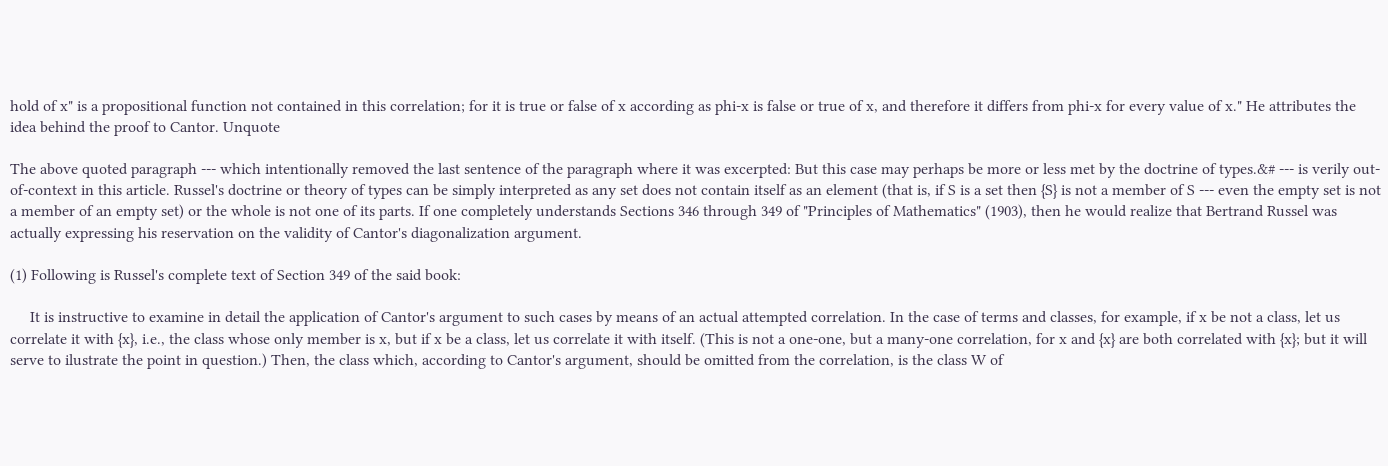hold of x" is a propositional function not contained in this correlation; for it is true or false of x according as phi-x is false or true of x, and therefore it differs from phi-x for every value of x." He attributes the idea behind the proof to Cantor. Unquote

The above quoted paragraph --- which intentionally removed the last sentence of the paragraph where it was excerpted: But this case may perhaps be more or less met by the doctrine of types.&# --- is verily out-of-context in this article. Russel's doctrine or theory of types can be simply interpreted as any set does not contain itself as an element (that is, if S is a set then {S} is not a member of S --- even the empty set is not a member of an empty set) or the whole is not one of its parts. If one completely understands Sections 346 through 349 of "Principles of Mathematics" (1903), then he would realize that Bertrand Russel was actually expressing his reservation on the validity of Cantor's diagonalization argument.

(1) Following is Russel's complete text of Section 349 of the said book:

     It is instructive to examine in detail the application of Cantor's argument to such cases by means of an actual attempted correlation. In the case of terms and classes, for example, if x be not a class, let us correlate it with {x}, i.e., the class whose only member is x, but if x be a class, let us correlate it with itself. (This is not a one-one, but a many-one correlation, for x and {x} are both correlated with {x}; but it will serve to ilustrate the point in question.) Then, the class which, according to Cantor's argument, should be omitted from the correlation, is the class W of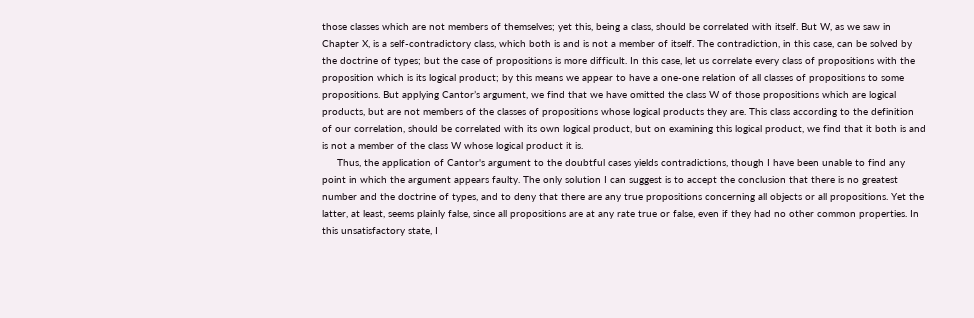those classes which are not members of themselves; yet this, being a class, should be correlated with itself. But W, as we saw in Chapter X, is a self-contradictory class, which both is and is not a member of itself. The contradiction, in this case, can be solved by the doctrine of types; but the case of propositions is more difficult. In this case, let us correlate every class of propositions with the proposition which is its logical product; by this means we appear to have a one-one relation of all classes of propositions to some propositions. But applying Cantor’s argument, we find that we have omitted the class W of those propositions which are logical products, but are not members of the classes of propositions whose logical products they are. This class according to the definition of our correlation, should be correlated with its own logical product, but on examining this logical product, we find that it both is and is not a member of the class W whose logical product it is.
     Thus, the application of Cantor's argument to the doubtful cases yields contradictions, though I have been unable to find any point in which the argument appears faulty. The only solution I can suggest is to accept the conclusion that there is no greatest number and the doctrine of types, and to deny that there are any true propositions concerning all objects or all propositions. Yet the latter, at least, seems plainly false, since all propositions are at any rate true or false, even if they had no other common properties. In this unsatisfactory state, I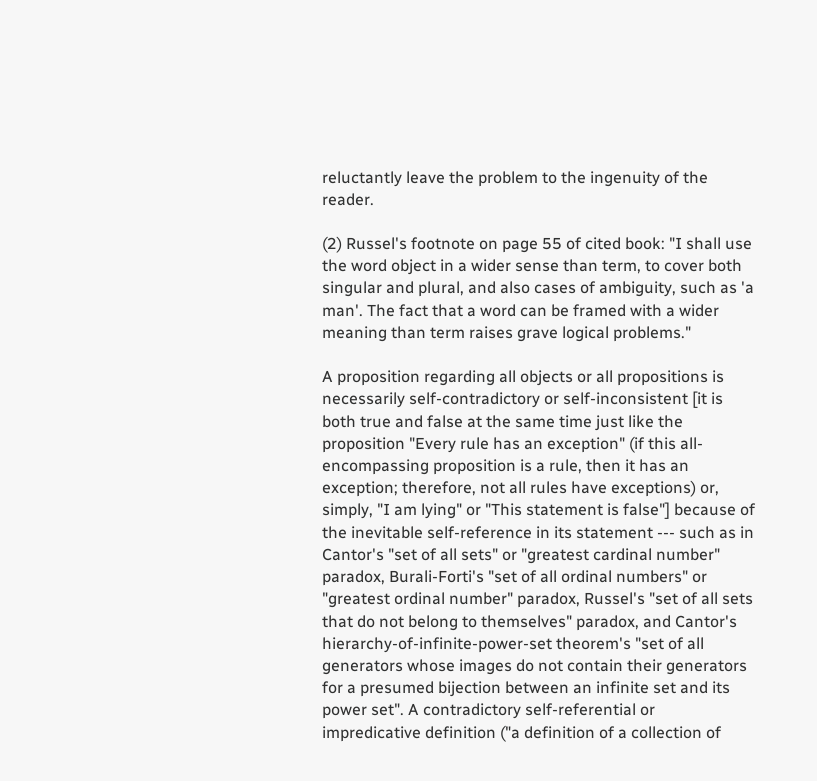reluctantly leave the problem to the ingenuity of the reader.

(2) Russel's footnote on page 55 of cited book: "I shall use the word object in a wider sense than term, to cover both singular and plural, and also cases of ambiguity, such as 'a man'. The fact that a word can be framed with a wider meaning than term raises grave logical problems."

A proposition regarding all objects or all propositions is necessarily self-contradictory or self-inconsistent [it is both true and false at the same time just like the proposition "Every rule has an exception" (if this all-encompassing proposition is a rule, then it has an exception; therefore, not all rules have exceptions) or, simply, "I am lying" or "This statement is false"] because of the inevitable self-reference in its statement --- such as in Cantor's "set of all sets" or "greatest cardinal number" paradox, Burali-Forti's "set of all ordinal numbers" or "greatest ordinal number" paradox, Russel's "set of all sets that do not belong to themselves" paradox, and Cantor's hierarchy-of-infinite-power-set theorem's "set of all generators whose images do not contain their generators for a presumed bijection between an infinite set and its power set". A contradictory self-referential or impredicative definition ("a definition of a collection of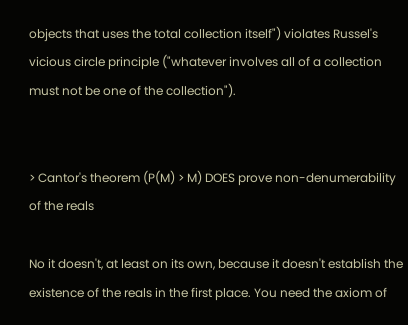objects that uses the total collection itself") violates Russel's vicious circle principle ("whatever involves all of a collection must not be one of the collection").


> Cantor's theorem (P(M) > M) DOES prove non-denumerability of the reals

No it doesn't, at least on its own, because it doesn't establish the existence of the reals in the first place. You need the axiom of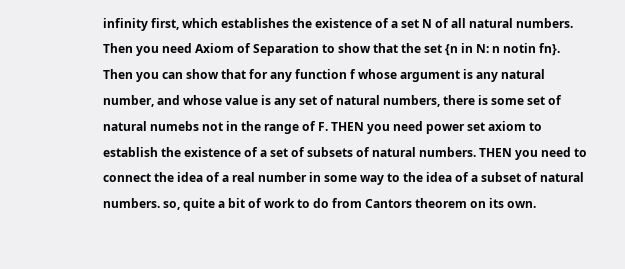infinity first, which establishes the existence of a set N of all natural numbers. Then you need Axiom of Separation to show that the set {n in N: n notin fn}. Then you can show that for any function f whose argument is any natural number, and whose value is any set of natural numbers, there is some set of natural numebs not in the range of F. THEN you need power set axiom to establish the existence of a set of subsets of natural numbers. THEN you need to connect the idea of a real number in some way to the idea of a subset of natural numbers. so, quite a bit of work to do from Cantors theorem on its own.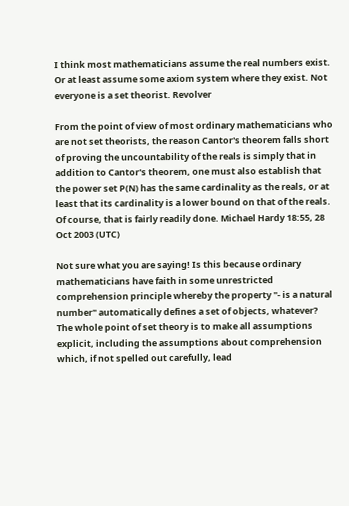I think most mathematicians assume the real numbers exist. Or at least assume some axiom system where they exist. Not everyone is a set theorist. Revolver

From the point of view of most ordinary mathematicians who are not set theorists, the reason Cantor's theorem falls short of proving the uncountability of the reals is simply that in addition to Cantor's theorem, one must also establish that the power set P(N) has the same cardinality as the reals, or at least that its cardinality is a lower bound on that of the reals. Of course, that is fairly readily done. Michael Hardy 18:55, 28 Oct 2003 (UTC)

Not sure what you are saying! Is this because ordinary mathematicians have faith in some unrestricted comprehension principle whereby the property "- is a natural number" automatically defines a set of objects, whatever? The whole point of set theory is to make all assumptions explicit, including the assumptions about comprehension which, if not spelled out carefully, lead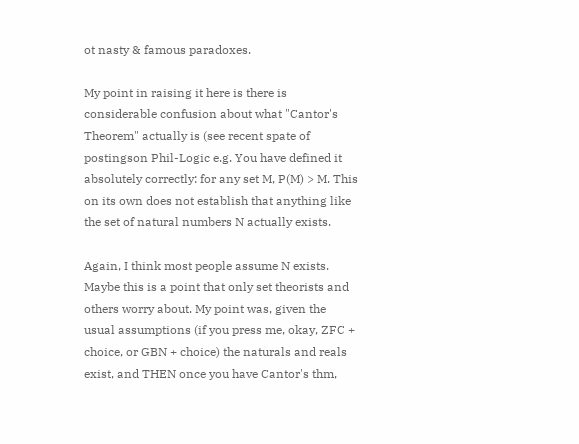ot nasty & famous paradoxes.

My point in raising it here is there is considerable confusion about what "Cantor's Theorem" actually is (see recent spate of postingson Phil-Logic e.g. You have defined it absolutely correctly: for any set M, P(M) > M. This on its own does not establish that anything like the set of natural numbers N actually exists.

Again, I think most people assume N exists. Maybe this is a point that only set theorists and others worry about. My point was, given the usual assumptions (if you press me, okay, ZFC + choice, or GBN + choice) the naturals and reals exist, and THEN once you have Cantor's thm,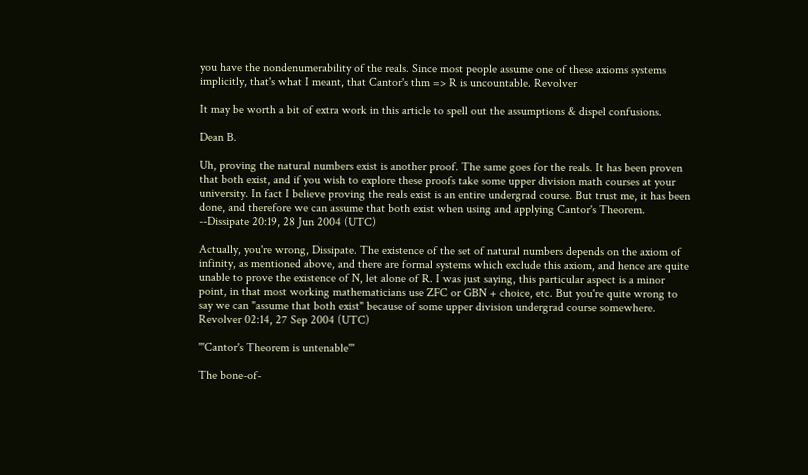you have the nondenumerability of the reals. Since most people assume one of these axioms systems implicitly, that's what I meant, that Cantor's thm => R is uncountable. Revolver

It may be worth a bit of extra work in this article to spell out the assumptions & dispel confusions.

Dean B.

Uh, proving the natural numbers exist is another proof. The same goes for the reals. It has been proven that both exist, and if you wish to explore these proofs take some upper division math courses at your university. In fact I believe proving the reals exist is an entire undergrad course. But trust me, it has been done, and therefore we can assume that both exist when using and applying Cantor's Theorem. --Dissipate 20:19, 28 Jun 2004 (UTC)

Actually, you're wrong, Dissipate. The existence of the set of natural numbers depends on the axiom of infinity, as mentioned above, and there are formal systems which exclude this axiom, and hence are quite unable to prove the existence of N, let alone of R. I was just saying, this particular aspect is a minor point, in that most working mathematicians use ZFC or GBN + choice, etc. But you're quite wrong to say we can "assume that both exist" because of some upper division undergrad course somewhere. Revolver 02:14, 27 Sep 2004 (UTC)

'''Cantor's Theorem is untenable'''

The bone-of-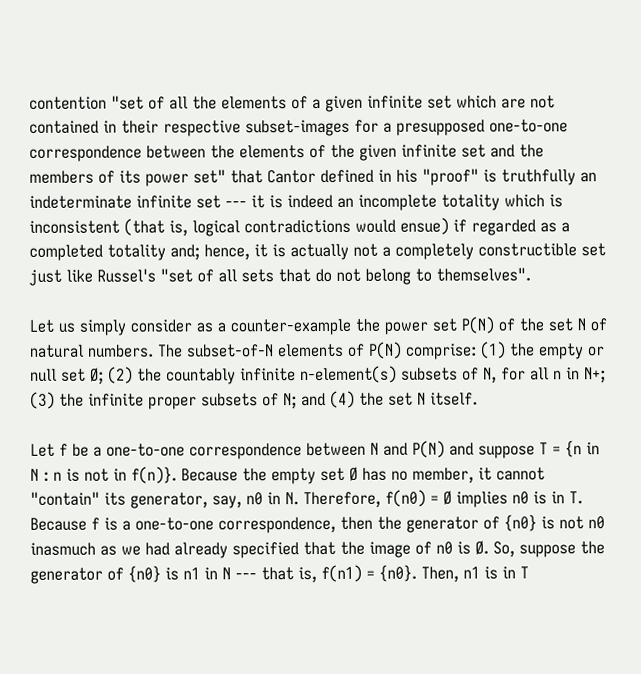contention "set of all the elements of a given infinite set which are not contained in their respective subset-images for a presupposed one-to-one correspondence between the elements of the given infinite set and the members of its power set" that Cantor defined in his "proof" is truthfully an indeterminate infinite set --- it is indeed an incomplete totality which is inconsistent (that is, logical contradictions would ensue) if regarded as a completed totality and; hence, it is actually not a completely constructible set just like Russel's "set of all sets that do not belong to themselves".

Let us simply consider as a counter-example the power set P(N) of the set N of natural numbers. The subset-of-N elements of P(N) comprise: (1) the empty or null set Ø; (2) the countably infinite n-element(s) subsets of N, for all n in N+; (3) the infinite proper subsets of N; and (4) the set N itself.

Let f be a one-to-one correspondence between N and P(N) and suppose T = {n in N : n is not in f(n)}. Because the empty set Ø has no member, it cannot "contain" its generator, say, n0 in N. Therefore, f(n0) = Ø implies n0 is in T. Because f is a one-to-one correspondence, then the generator of {n0} is not n0 inasmuch as we had already specified that the image of n0 is Ø. So, suppose the generator of {n0} is n1 in N --- that is, f(n1) = {n0}. Then, n1 is in T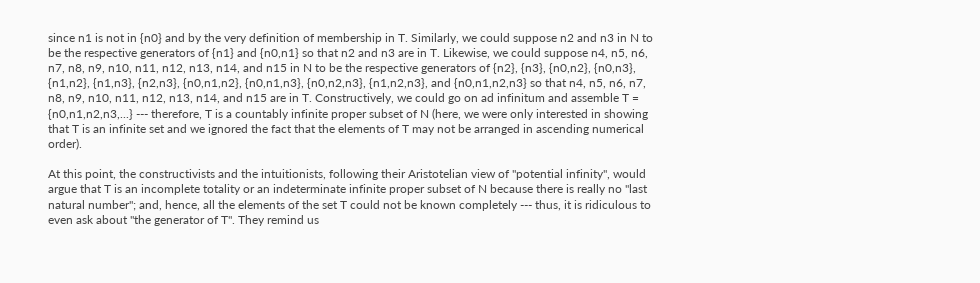since n1 is not in {n0} and by the very definition of membership in T. Similarly, we could suppose n2 and n3 in N to be the respective generators of {n1} and {n0,n1} so that n2 and n3 are in T. Likewise, we could suppose n4, n5, n6, n7, n8, n9, n10, n11, n12, n13, n14, and n15 in N to be the respective generators of {n2}, {n3}, {n0,n2}, {n0,n3}, {n1,n2}, {n1,n3}, {n2,n3}, {n0,n1,n2}, {n0,n1,n3}, {n0,n2,n3}, {n1,n2,n3}, and {n0,n1,n2,n3} so that n4, n5, n6, n7, n8, n9, n10, n11, n12, n13, n14, and n15 are in T. Constructively, we could go on ad infinitum and assemble T = {n0,n1,n2,n3,...} --- therefore, T is a countably infinite proper subset of N (here, we were only interested in showing that T is an infinite set and we ignored the fact that the elements of T may not be arranged in ascending numerical order).

At this point, the constructivists and the intuitionists, following their Aristotelian view of "potential infinity", would argue that T is an incomplete totality or an indeterminate infinite proper subset of N because there is really no "last natural number"; and, hence, all the elements of the set T could not be known completely --- thus, it is ridiculous to even ask about "the generator of T". They remind us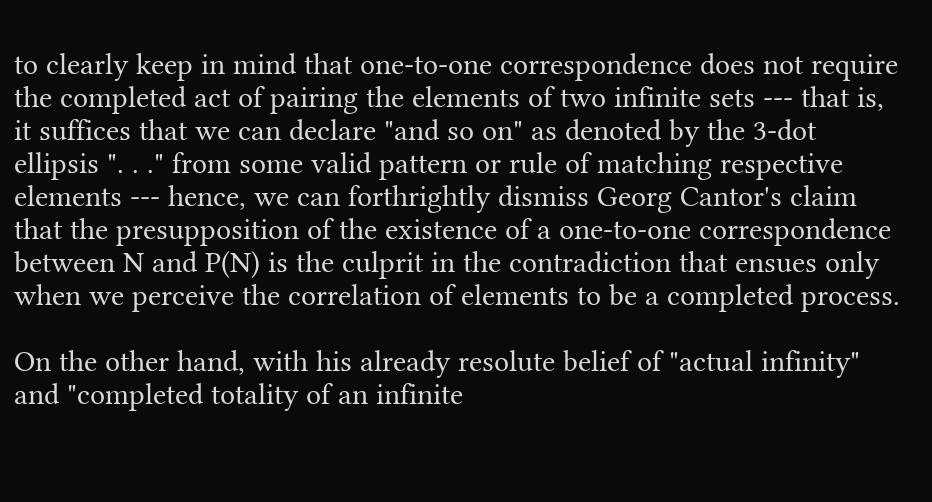to clearly keep in mind that one-to-one correspondence does not require the completed act of pairing the elements of two infinite sets --- that is, it suffices that we can declare "and so on" as denoted by the 3-dot ellipsis ". . ." from some valid pattern or rule of matching respective elements --- hence, we can forthrightly dismiss Georg Cantor's claim that the presupposition of the existence of a one-to-one correspondence between N and P(N) is the culprit in the contradiction that ensues only when we perceive the correlation of elements to be a completed process.

On the other hand, with his already resolute belief of "actual infinity" and "completed totality of an infinite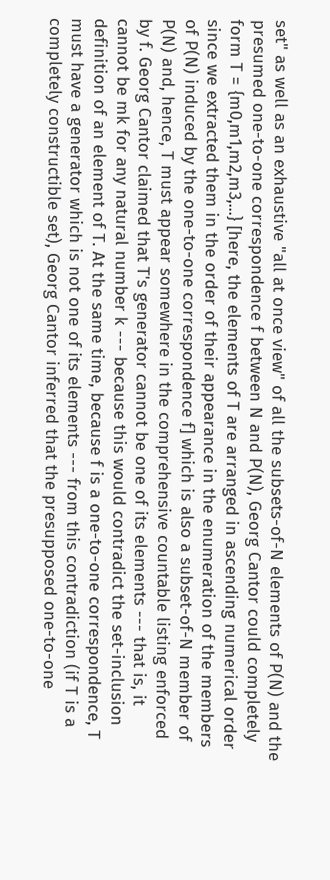set" as well as an exhaustive "all at once view" of all the subsets-of-N elements of P(N) and the presumed one-to-one correspondence f between N and P(N), Georg Cantor could completely form T = {m0,m1,m2,m3,...} [here, the elements of T are arranged in ascending numerical order since we extracted them in the order of their appearance in the enumeration of the members of P(N) induced by the one-to-one correspondence f] which is also a subset-of-N member of P(N) and, hence, T must appear somewhere in the comprehensive countable listing enforced by f. Georg Cantor claimed that T's generator cannot be one of its elements --- that is, it cannot be mk for any natural number k --- because this would contradict the set-inclusion definition of an element of T. At the same time, because f is a one-to-one correspondence, T must have a generator which is not one of its elements --- from this contradiction (if T is a completely constructible set), Georg Cantor inferred that the presupposed one-to-one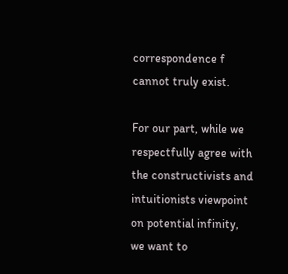correspondence f cannot truly exist.

For our part, while we respectfully agree with the constructivists and intuitionists viewpoint on potential infinity, we want to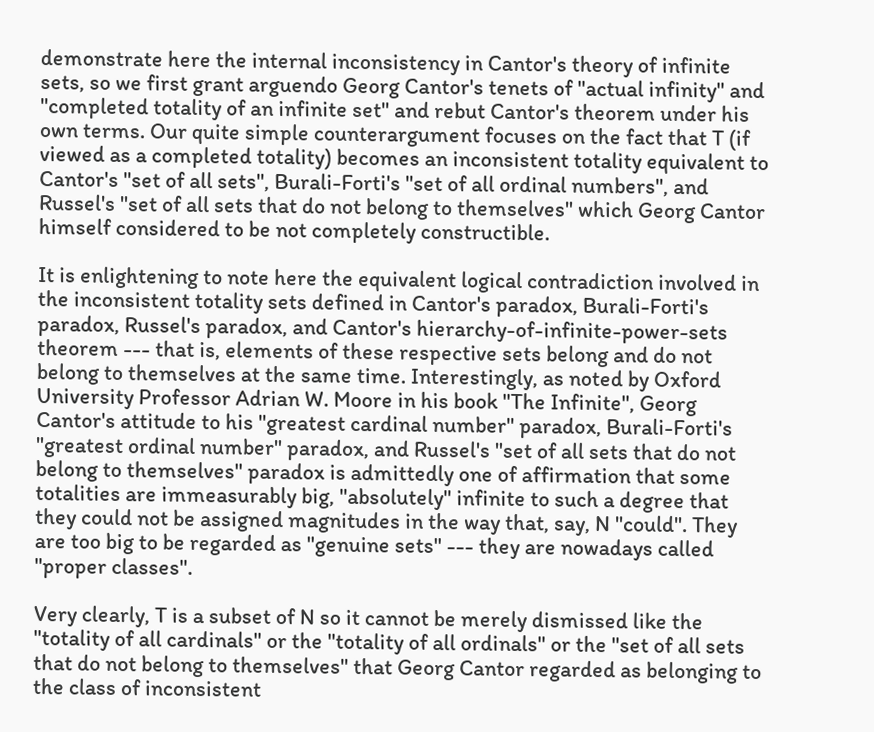demonstrate here the internal inconsistency in Cantor's theory of infinite sets, so we first grant arguendo Georg Cantor's tenets of "actual infinity" and "completed totality of an infinite set" and rebut Cantor's theorem under his own terms. Our quite simple counterargument focuses on the fact that T (if viewed as a completed totality) becomes an inconsistent totality equivalent to Cantor's "set of all sets", Burali-Forti's "set of all ordinal numbers", and Russel's "set of all sets that do not belong to themselves" which Georg Cantor himself considered to be not completely constructible.

It is enlightening to note here the equivalent logical contradiction involved in the inconsistent totality sets defined in Cantor's paradox, Burali-Forti's paradox, Russel's paradox, and Cantor's hierarchy-of-infinite-power-sets theorem --- that is, elements of these respective sets belong and do not belong to themselves at the same time. Interestingly, as noted by Oxford University Professor Adrian W. Moore in his book "The Infinite", Georg Cantor's attitude to his "greatest cardinal number" paradox, Burali-Forti's "greatest ordinal number" paradox, and Russel's "set of all sets that do not belong to themselves" paradox is admittedly one of affirmation that some totalities are immeasurably big, "absolutely" infinite to such a degree that they could not be assigned magnitudes in the way that, say, N "could". They are too big to be regarded as "genuine sets" --- they are nowadays called "proper classes".

Very clearly, T is a subset of N so it cannot be merely dismissed like the "totality of all cardinals" or the "totality of all ordinals" or the "set of all sets that do not belong to themselves" that Georg Cantor regarded as belonging to the class of inconsistent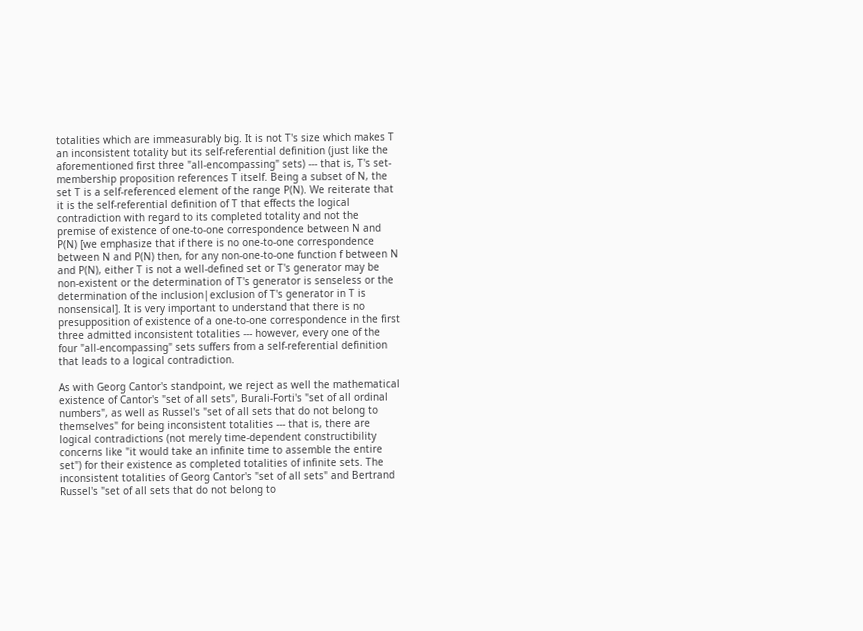totalities which are immeasurably big. It is not T's size which makes T an inconsistent totality but its self-referential definition (just like the aforementioned first three "all-encompassing" sets) --- that is, T's set-membership proposition references T itself. Being a subset of N, the set T is a self-referenced element of the range P(N). We reiterate that it is the self-referential definition of T that effects the logical contradiction with regard to its completed totality and not the premise of existence of one-to-one correspondence between N and P(N) [we emphasize that if there is no one-to-one correspondence between N and P(N) then, for any non-one-to-one function f between N and P(N), either T is not a well-defined set or T's generator may be non-existent or the determination of T's generator is senseless or the determination of the inclusion|exclusion of T's generator in T is nonsensical]. It is very important to understand that there is no presupposition of existence of a one-to-one correspondence in the first three admitted inconsistent totalities --- however, every one of the four "all-encompassing" sets suffers from a self-referential definition that leads to a logical contradiction.

As with Georg Cantor's standpoint, we reject as well the mathematical existence of Cantor's "set of all sets", Burali-Forti's "set of all ordinal numbers", as well as Russel's "set of all sets that do not belong to themselves" for being inconsistent totalities --- that is, there are logical contradictions (not merely time-dependent constructibility concerns like "it would take an infinite time to assemble the entire set") for their existence as completed totalities of infinite sets. The inconsistent totalities of Georg Cantor's "set of all sets" and Bertrand Russel's "set of all sets that do not belong to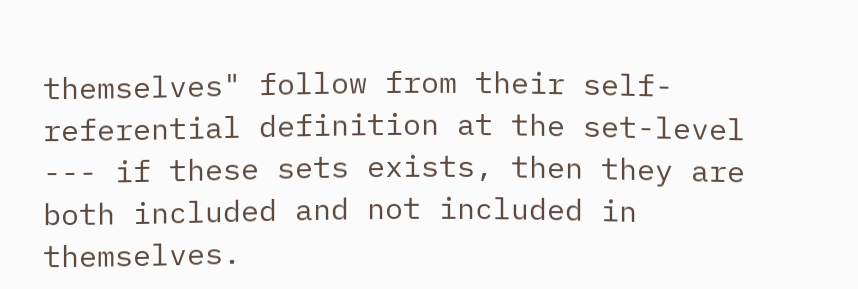themselves" follow from their self-referential definition at the set-level --- if these sets exists, then they are both included and not included in themselves.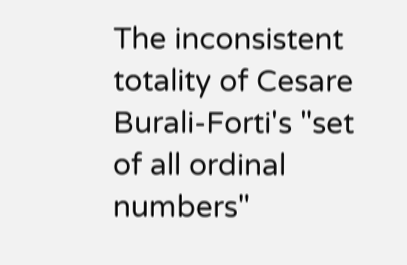The inconsistent totality of Cesare Burali-Forti's "set of all ordinal numbers"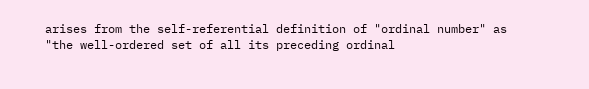arises from the self-referential definition of "ordinal number" as "the well-ordered set of all its preceding ordinal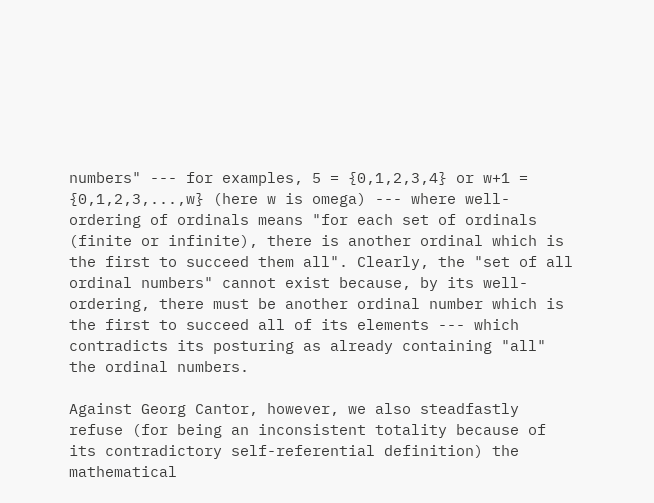numbers" --- for examples, 5 = {0,1,2,3,4} or w+1 = {0,1,2,3,...,w} (here w is omega) --- where well-ordering of ordinals means "for each set of ordinals (finite or infinite), there is another ordinal which is the first to succeed them all". Clearly, the "set of all ordinal numbers" cannot exist because, by its well-ordering, there must be another ordinal number which is the first to succeed all of its elements --- which contradicts its posturing as already containing "all" the ordinal numbers.

Against Georg Cantor, however, we also steadfastly refuse (for being an inconsistent totality because of its contradictory self-referential definition) the mathematical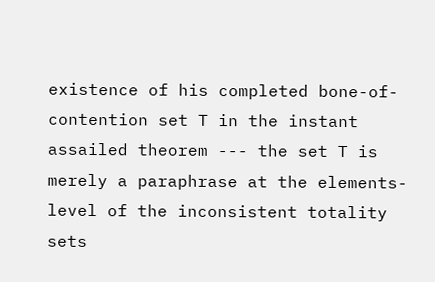existence of his completed bone-of-contention set T in the instant assailed theorem --- the set T is merely a paraphrase at the elements-level of the inconsistent totality sets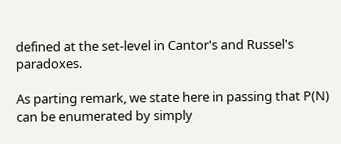defined at the set-level in Cantor's and Russel's paradoxes.

As parting remark, we state here in passing that P(N) can be enumerated by simply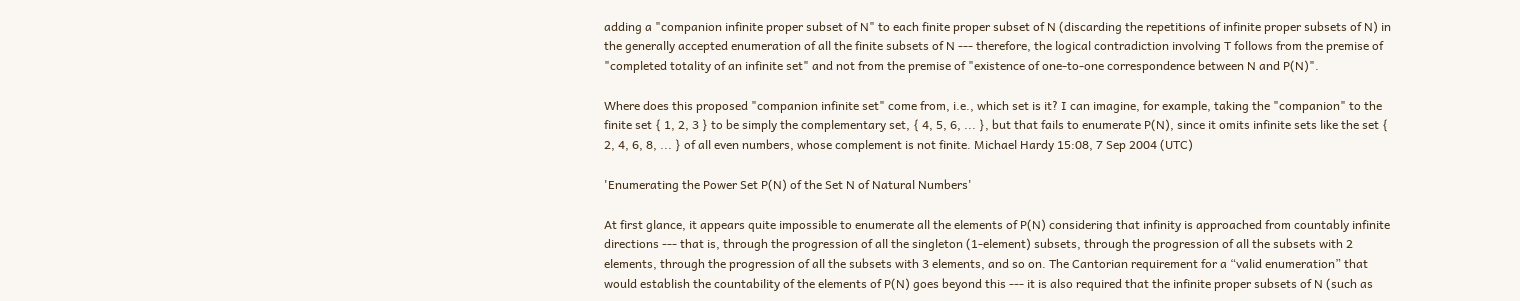adding a "companion infinite proper subset of N" to each finite proper subset of N (discarding the repetitions of infinite proper subsets of N) in the generally accepted enumeration of all the finite subsets of N --- therefore, the logical contradiction involving T follows from the premise of "completed totality of an infinite set" and not from the premise of "existence of one-to-one correspondence between N and P(N)".

Where does this proposed "companion infinite set" come from, i.e., which set is it? I can imagine, for example, taking the "companion" to the finite set { 1, 2, 3 } to be simply the complementary set, { 4, 5, 6, ... }, but that fails to enumerate P(N), since it omits infinite sets like the set { 2, 4, 6, 8, ... } of all even numbers, whose complement is not finite. Michael Hardy 15:08, 7 Sep 2004 (UTC)

'Enumerating the Power Set P(N) of the Set N of Natural Numbers'

At first glance, it appears quite impossible to enumerate all the elements of P(N) considering that infinity is approached from countably infinite directions --- that is, through the progression of all the singleton (1-element) subsets, through the progression of all the subsets with 2 elements, through the progression of all the subsets with 3 elements, and so on. The Cantorian requirement for a “valid enumeration” that would establish the countability of the elements of P(N) goes beyond this --- it is also required that the infinite proper subsets of N (such as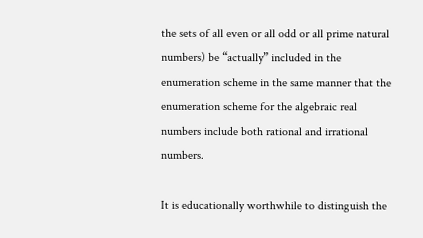the sets of all even or all odd or all prime natural numbers) be “actually” included in the enumeration scheme in the same manner that the enumeration scheme for the algebraic real numbers include both rational and irrational numbers.

It is educationally worthwhile to distinguish the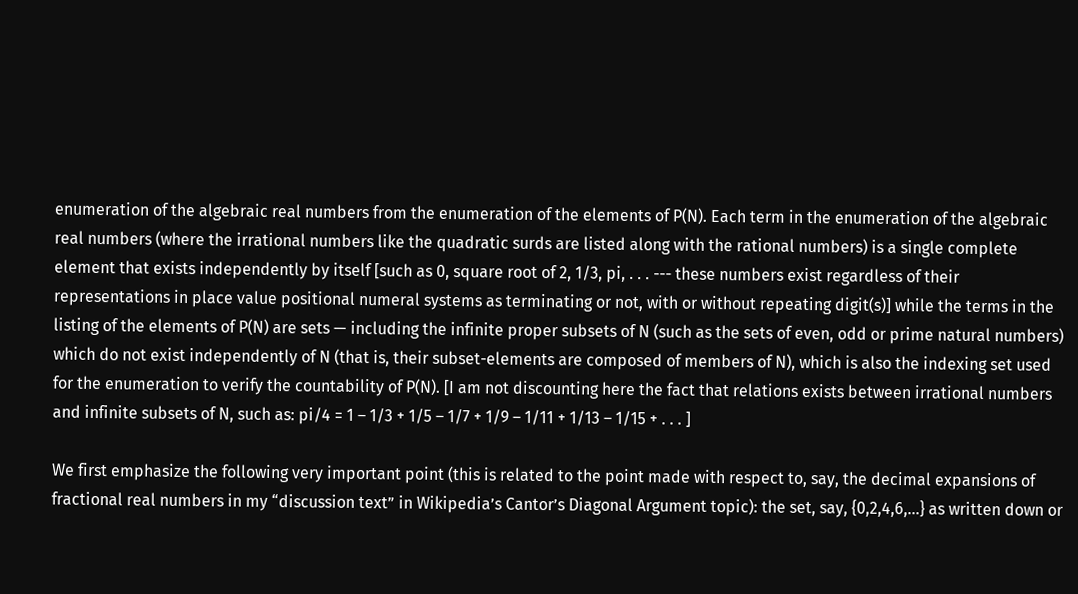enumeration of the algebraic real numbers from the enumeration of the elements of P(N). Each term in the enumeration of the algebraic real numbers (where the irrational numbers like the quadratic surds are listed along with the rational numbers) is a single complete element that exists independently by itself [such as 0, square root of 2, 1/3, pi, . . . --- these numbers exist regardless of their representations in place value positional numeral systems as terminating or not, with or without repeating digit(s)] while the terms in the listing of the elements of P(N) are sets — including the infinite proper subsets of N (such as the sets of even, odd or prime natural numbers) which do not exist independently of N (that is, their subset-elements are composed of members of N), which is also the indexing set used for the enumeration to verify the countability of P(N). [I am not discounting here the fact that relations exists between irrational numbers and infinite subsets of N, such as: pi/4 = 1 – 1/3 + 1/5 – 1/7 + 1/9 – 1/11 + 1/13 – 1/15 + . . . ]

We first emphasize the following very important point (this is related to the point made with respect to, say, the decimal expansions of fractional real numbers in my “discussion text” in Wikipedia’s Cantor’s Diagonal Argument topic): the set, say, {0,2,4,6,...} as written down or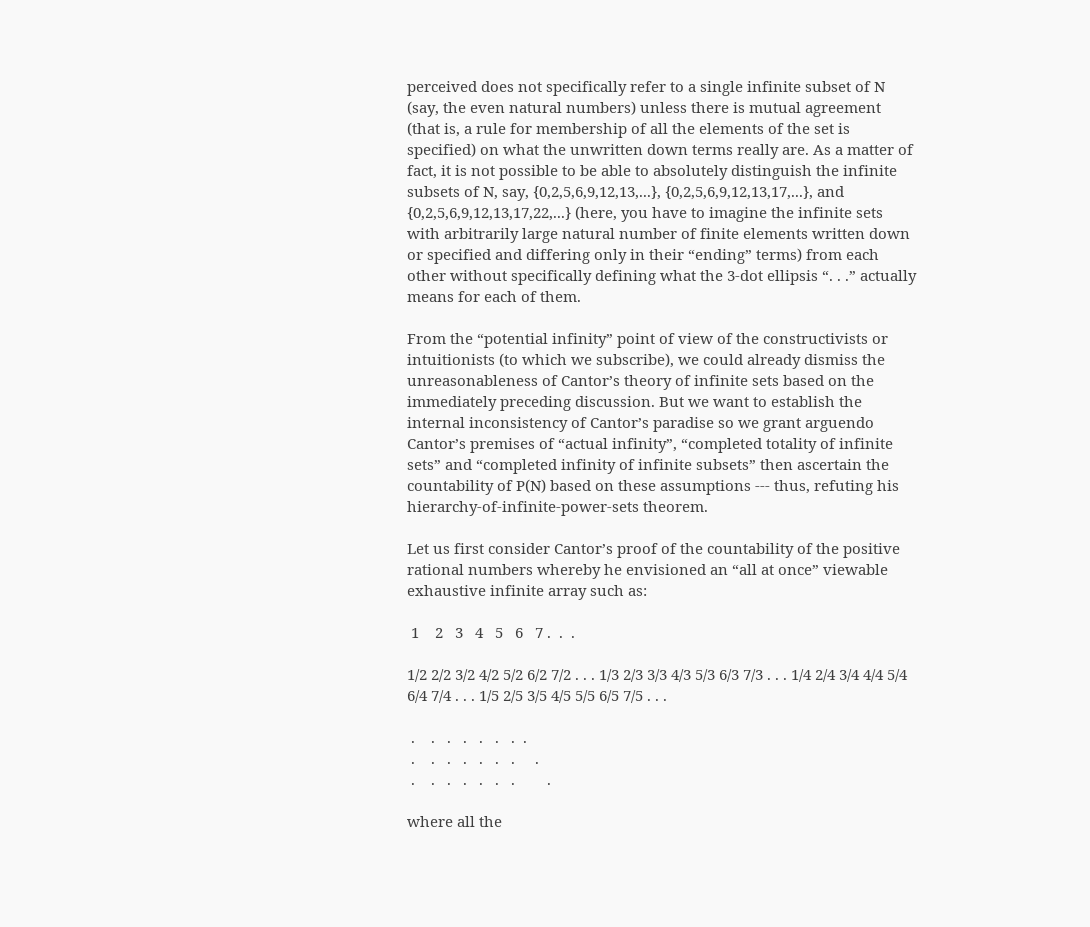perceived does not specifically refer to a single infinite subset of N (say, the even natural numbers) unless there is mutual agreement (that is, a rule for membership of all the elements of the set is specified) on what the unwritten down terms really are. As a matter of fact, it is not possible to be able to absolutely distinguish the infinite subsets of N, say, {0,2,5,6,9,12,13,...}, {0,2,5,6,9,12,13,17,...}, and {0,2,5,6,9,12,13,17,22,...} (here, you have to imagine the infinite sets with arbitrarily large natural number of finite elements written down or specified and differing only in their “ending” terms) from each other without specifically defining what the 3-dot ellipsis “. . .” actually means for each of them.

From the “potential infinity” point of view of the constructivists or intuitionists (to which we subscribe), we could already dismiss the unreasonableness of Cantor’s theory of infinite sets based on the immediately preceding discussion. But we want to establish the internal inconsistency of Cantor’s paradise so we grant arguendo Cantor’s premises of “actual infinity”, “completed totality of infinite sets” and “completed infinity of infinite subsets” then ascertain the countability of P(N) based on these assumptions --- thus, refuting his hierarchy-of-infinite-power-sets theorem.

Let us first consider Cantor’s proof of the countability of the positive rational numbers whereby he envisioned an “all at once” viewable exhaustive infinite array such as:

 1    2   3   4   5   6   7 .  .  .

1/2 2/2 3/2 4/2 5/2 6/2 7/2 . . . 1/3 2/3 3/3 4/3 5/3 6/3 7/3 . . . 1/4 2/4 3/4 4/4 5/4 6/4 7/4 . . . 1/5 2/5 3/5 4/5 5/5 6/5 7/5 . . .

 .    .   .   .   .   .   .  .
 .    .   .   .   .   .   .     .
 .    .   .   .   .   .   .        .

where all the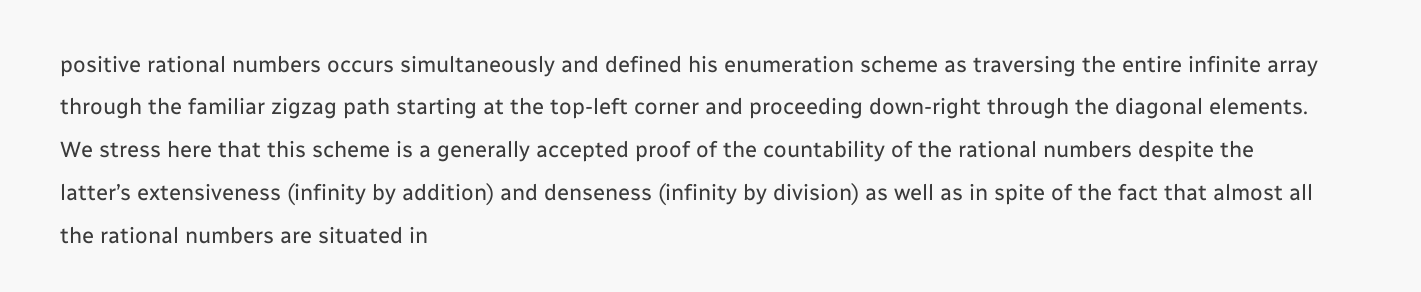positive rational numbers occurs simultaneously and defined his enumeration scheme as traversing the entire infinite array through the familiar zigzag path starting at the top-left corner and proceeding down-right through the diagonal elements. We stress here that this scheme is a generally accepted proof of the countability of the rational numbers despite the latter’s extensiveness (infinity by addition) and denseness (infinity by division) as well as in spite of the fact that almost all the rational numbers are situated in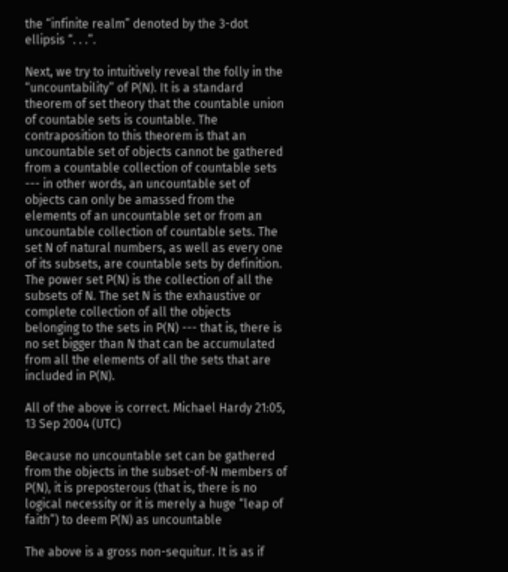the “infinite realm” denoted by the 3-dot ellipsis “. . .”.

Next, we try to intuitively reveal the folly in the “uncountability” of P(N). It is a standard theorem of set theory that the countable union of countable sets is countable. The contraposition to this theorem is that an uncountable set of objects cannot be gathered from a countable collection of countable sets --- in other words, an uncountable set of objects can only be amassed from the elements of an uncountable set or from an uncountable collection of countable sets. The set N of natural numbers, as well as every one of its subsets, are countable sets by definition. The power set P(N) is the collection of all the subsets of N. The set N is the exhaustive or complete collection of all the objects belonging to the sets in P(N) --- that is, there is no set bigger than N that can be accumulated from all the elements of all the sets that are included in P(N).

All of the above is correct. Michael Hardy 21:05, 13 Sep 2004 (UTC)

Because no uncountable set can be gathered from the objects in the subset-of-N members of P(N), it is preposterous (that is, there is no logical necessity or it is merely a huge “leap of faith”) to deem P(N) as uncountable

The above is a gross non-sequitur. It is as if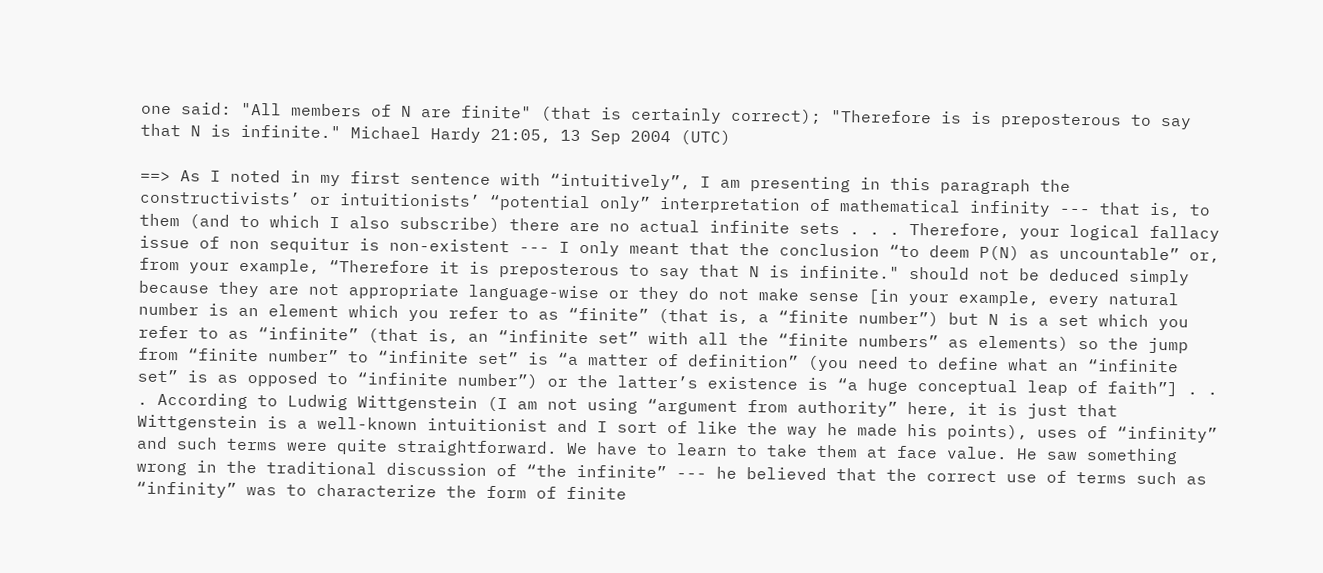one said: "All members of N are finite" (that is certainly correct); "Therefore is is preposterous to say that N is infinite." Michael Hardy 21:05, 13 Sep 2004 (UTC)

==> As I noted in my first sentence with “intuitively”, I am presenting in this paragraph the constructivists’ or intuitionists’ “potential only” interpretation of mathematical infinity --- that is, to them (and to which I also subscribe) there are no actual infinite sets . . . Therefore, your logical fallacy issue of non sequitur is non-existent --- I only meant that the conclusion “to deem P(N) as uncountable” or, from your example, “Therefore it is preposterous to say that N is infinite." should not be deduced simply because they are not appropriate language-wise or they do not make sense [in your example, every natural number is an element which you refer to as “finite” (that is, a “finite number”) but N is a set which you refer to as “infinite” (that is, an “infinite set” with all the “finite numbers” as elements) so the jump from “finite number” to “infinite set” is “a matter of definition” (you need to define what an “infinite set” is as opposed to “infinite number”) or the latter’s existence is “a huge conceptual leap of faith”] . . . According to Ludwig Wittgenstein (I am not using “argument from authority” here, it is just that Wittgenstein is a well-known intuitionist and I sort of like the way he made his points), uses of “infinity” and such terms were quite straightforward. We have to learn to take them at face value. He saw something wrong in the traditional discussion of “the infinite” --- he believed that the correct use of terms such as “infinity” was to characterize the form of finite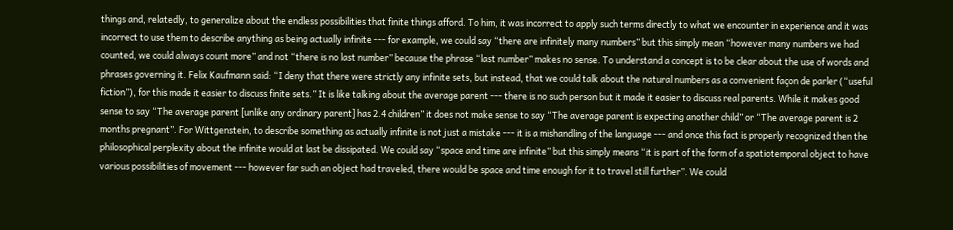things and, relatedly, to generalize about the endless possibilities that finite things afford. To him, it was incorrect to apply such terms directly to what we encounter in experience and it was incorrect to use them to describe anything as being actually infinite --- for example, we could say “there are infinitely many numbers” but this simply mean “however many numbers we had counted, we could always count more” and not “there is no last number” because the phrase “last number” makes no sense. To understand a concept is to be clear about the use of words and phrases governing it. Felix Kaufmann said: “I deny that there were strictly any infinite sets, but instead, that we could talk about the natural numbers as a convenient façon de parler (“useful fiction”), for this made it easier to discuss finite sets.” It is like talking about the average parent --- there is no such person but it made it easier to discuss real parents. While it makes good sense to say “The average parent [unlike any ordinary parent] has 2.4 children” it does not make sense to say “The average parent is expecting another child” or “The average parent is 2 months pregnant”. For Wittgenstein, to describe something as actually infinite is not just a mistake --- it is a mishandling of the language --- and once this fact is properly recognized then the philosophical perplexity about the infinite would at last be dissipated. We could say “space and time are infinite” but this simply means “it is part of the form of a spatiotemporal object to have various possibilities of movement --- however far such an object had traveled, there would be space and time enough for it to travel still further”. We could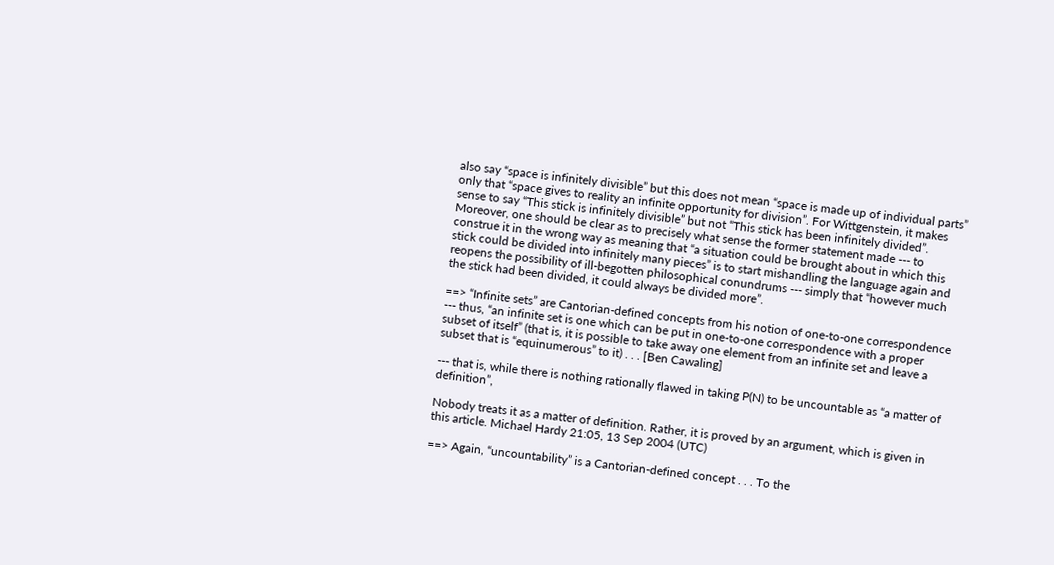also say “space is infinitely divisible” but this does not mean “space is made up of individual parts” only that “space gives to reality an infinite opportunity for division”. For Wittgenstein, it makes sense to say “This stick is infinitely divisible” but not “This stick has been infinitely divided”. Moreover, one should be clear as to precisely what sense the former statement made --- to construe it in the wrong way as meaning that “a situation could be brought about in which this stick could be divided into infinitely many pieces” is to start mishandling the language again and reopens the possibility of ill-begotten philosophical conundrums --- simply that “however much the stick had been divided, it could always be divided more”.

==> “Infinite sets” are Cantorian-defined concepts from his notion of one-to-one correspondence --- thus, “an infinite set is one which can be put in one-to-one correspondence with a proper subset of itself” (that is, it is possible to take away one element from an infinite set and leave a subset that is “equinumerous” to it) . . . [Ben Cawaling]

--- that is, while there is nothing rationally flawed in taking P(N) to be uncountable as “a matter of definition”,

Nobody treats it as a matter of definition. Rather, it is proved by an argument, which is given in this article. Michael Hardy 21:05, 13 Sep 2004 (UTC)

==> Again, “uncountability” is a Cantorian-defined concept . . . To the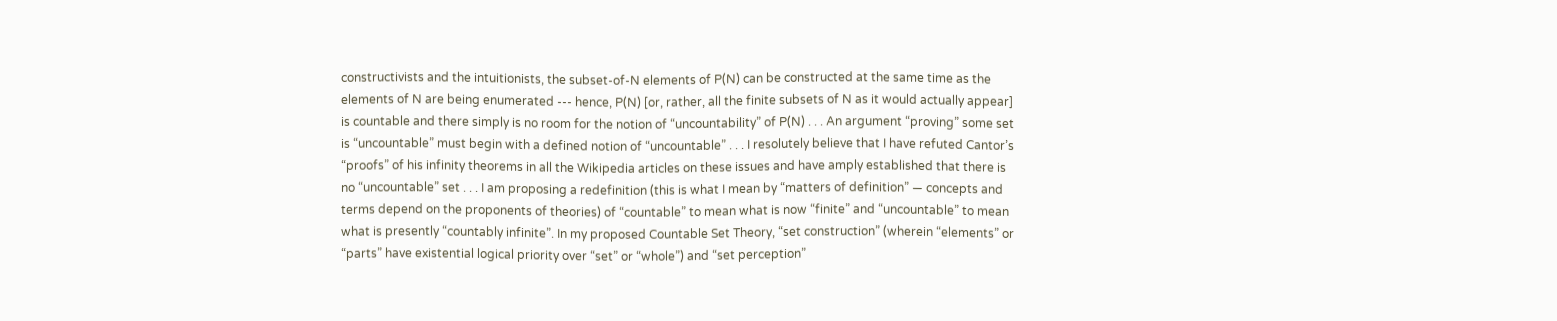constructivists and the intuitionists, the subset-of-N elements of P(N) can be constructed at the same time as the elements of N are being enumerated --- hence, P(N) [or, rather, all the finite subsets of N as it would actually appear] is countable and there simply is no room for the notion of “uncountability” of P(N) . . . An argument “proving” some set is “uncountable” must begin with a defined notion of “uncountable” . . . I resolutely believe that I have refuted Cantor’s “proofs” of his infinity theorems in all the Wikipedia articles on these issues and have amply established that there is no “uncountable” set . . . I am proposing a redefinition (this is what I mean by “matters of definition” — concepts and terms depend on the proponents of theories) of “countable” to mean what is now “finite” and “uncountable” to mean what is presently “countably infinite”. In my proposed Countable Set Theory, “set construction” (wherein “elements” or “parts” have existential logical priority over “set” or “whole”) and “set perception”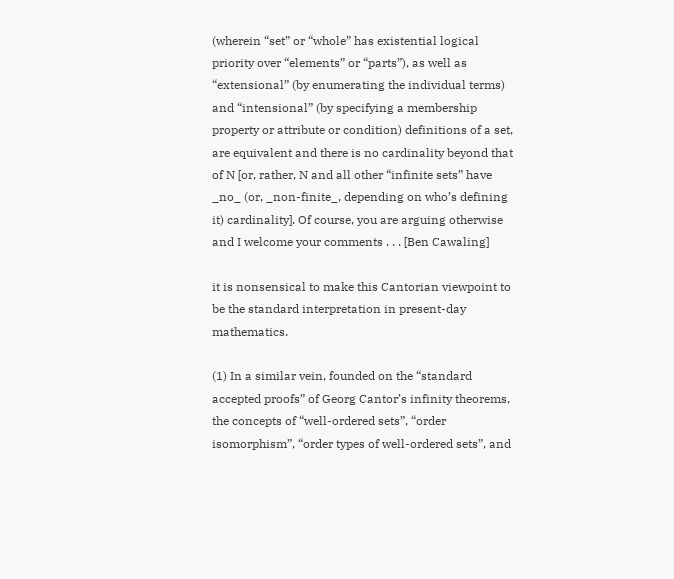(wherein “set” or “whole” has existential logical priority over “elements” or “parts”), as well as “extensional” (by enumerating the individual terms) and “intensional” (by specifying a membership property or attribute or condition) definitions of a set, are equivalent and there is no cardinality beyond that of N [or, rather, N and all other “infinite sets” have _no_ (or, _non-finite_, depending on who’s defining it) cardinality]. Of course, you are arguing otherwise and I welcome your comments . . . [Ben Cawaling]

it is nonsensical to make this Cantorian viewpoint to be the standard interpretation in present-day mathematics.

(1) In a similar vein, founded on the “standard accepted proofs” of Georg Cantor’s infinity theorems, the concepts of “well-ordered sets”, “order isomorphism”, “order types of well-ordered sets”, and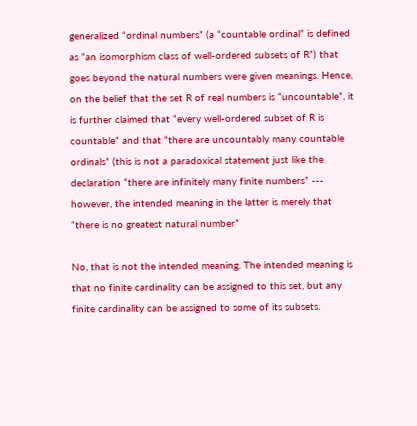generalized “ordinal numbers” (a “countable ordinal” is defined as “an isomorphism class of well-ordered subsets of R”) that goes beyond the natural numbers were given meanings. Hence, on the belief that the set R of real numbers is “uncountable”, it is further claimed that “every well-ordered subset of R is countable” and that “there are uncountably many countable ordinals” (this is not a paradoxical statement just like the declaration “there are infinitely many finite numbers” --- however, the intended meaning in the latter is merely that “there is no greatest natural number”

No, that is not the intended meaning. The intended meaning is that no finite cardinality can be assigned to this set, but any finite cardinality can be assigned to some of its subsets.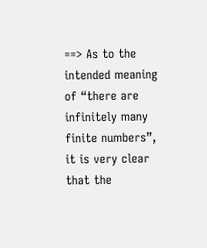==> As to the intended meaning of “there are infinitely many finite numbers”, it is very clear that the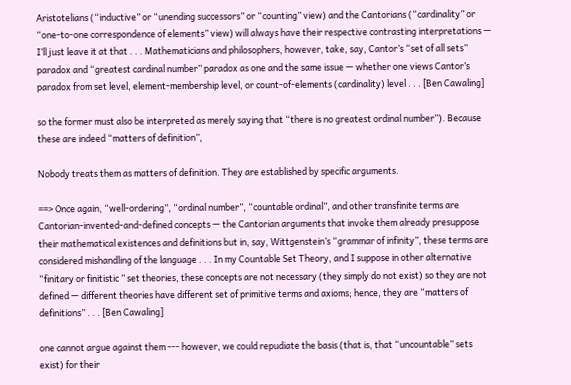Aristotelians (“inductive” or “unending successors” or “counting” view) and the Cantorians (“cardinality” or “one-to-one correspondence of elements” view) will always have their respective contrasting interpretations — I’ll just leave it at that . . . Mathematicians and philosophers, however, take, say, Cantor’s “set of all sets” paradox and “greatest cardinal number” paradox as one and the same issue — whether one views Cantor’s paradox from set level, element-membership level, or count-of-elements (cardinality) level . . . [Ben Cawaling]

so the former must also be interpreted as merely saying that “there is no greatest ordinal number”). Because these are indeed “matters of definition”,

Nobody treats them as matters of definition. They are established by specific arguments.

==> Once again, “well-ordering”, “ordinal number”, “countable ordinal”, and other transfinite terms are Cantorian-invented-and-defined concepts — the Cantorian arguments that invoke them already presuppose their mathematical existences and definitions but in, say, Wittgenstein’s “grammar of infinity”, these terms are considered mishandling of the language . . . In my Countable Set Theory, and I suppose in other alternative “finitary or finitistic ” set theories, these concepts are not necessary (they simply do not exist) so they are not defined — different theories have different set of primitive terms and axioms; hence, they are “matters of definitions” . . . [Ben Cawaling]

one cannot argue against them --- however, we could repudiate the basis (that is, that “uncountable” sets exist) for their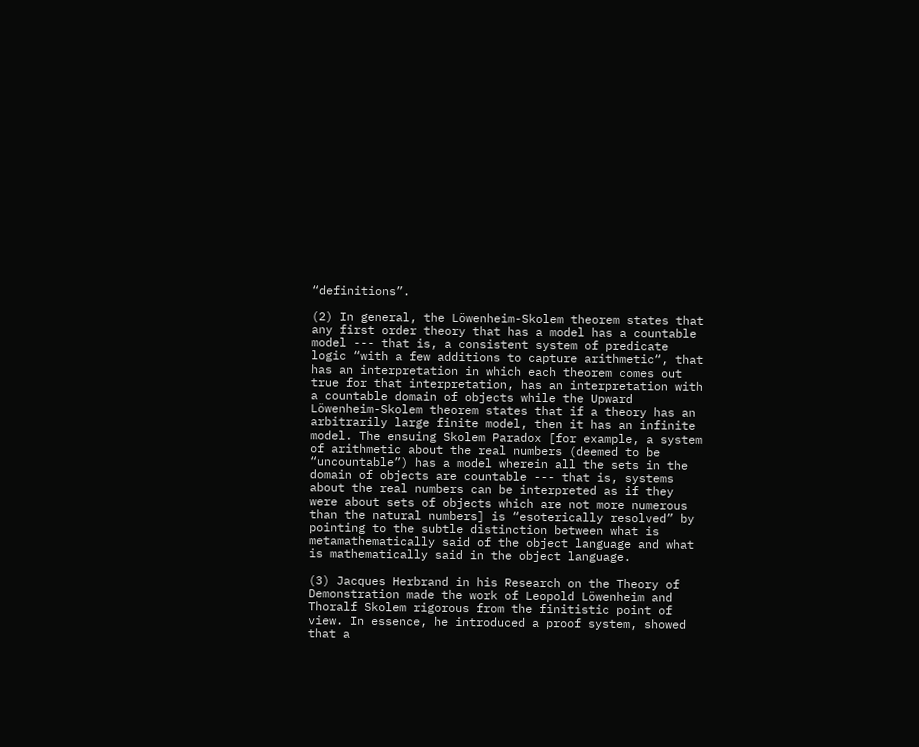“definitions”.

(2) In general, the Löwenheim-Skolem theorem states that any first order theory that has a model has a countable model --- that is, a consistent system of predicate logic “with a few additions to capture arithmetic“, that has an interpretation in which each theorem comes out true for that interpretation, has an interpretation with a countable domain of objects while the Upward Löwenheim-Skolem theorem states that if a theory has an arbitrarily large finite model, then it has an infinite model. The ensuing Skolem Paradox [for example, a system of arithmetic about the real numbers (deemed to be “uncountable”) has a model wherein all the sets in the domain of objects are countable --- that is, systems about the real numbers can be interpreted as if they were about sets of objects which are not more numerous than the natural numbers] is “esoterically resolved” by pointing to the subtle distinction between what is metamathematically said of the object language and what is mathematically said in the object language.

(3) Jacques Herbrand in his Research on the Theory of Demonstration made the work of Leopold Löwenheim and Thoralf Skolem rigorous from the finitistic point of view. In essence, he introduced a proof system, showed that a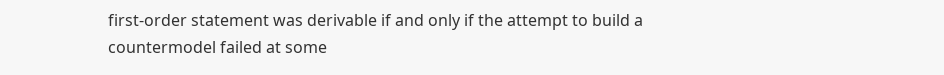first-order statement was derivable if and only if the attempt to build a countermodel failed at some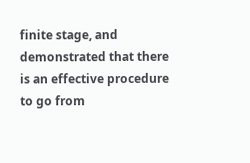finite stage, and demonstrated that there is an effective procedure to go from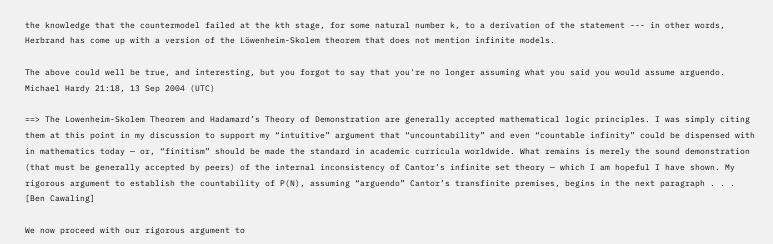the knowledge that the countermodel failed at the kth stage, for some natural number k, to a derivation of the statement --- in other words, Herbrand has come up with a version of the Löwenheim-Skolem theorem that does not mention infinite models.

The above could well be true, and interesting, but you forgot to say that you're no longer assuming what you said you would assume arguendo. Michael Hardy 21:18, 13 Sep 2004 (UTC)

==> The Lowenheim-Skolem Theorem and Hadamard’s Theory of Demonstration are generally accepted mathematical logic principles. I was simply citing them at this point in my discussion to support my “intuitive” argument that “uncountability” and even “countable infinity” could be dispensed with in mathematics today — or, “finitism” should be made the standard in academic curricula worldwide. What remains is merely the sound demonstration (that must be generally accepted by peers) of the internal inconsistency of Cantor’s infinite set theory — which I am hopeful I have shown. My rigorous argument to establish the countability of P(N), assuming “arguendo” Cantor’s transfinite premises, begins in the next paragraph . . . [Ben Cawaling]

We now proceed with our rigorous argument to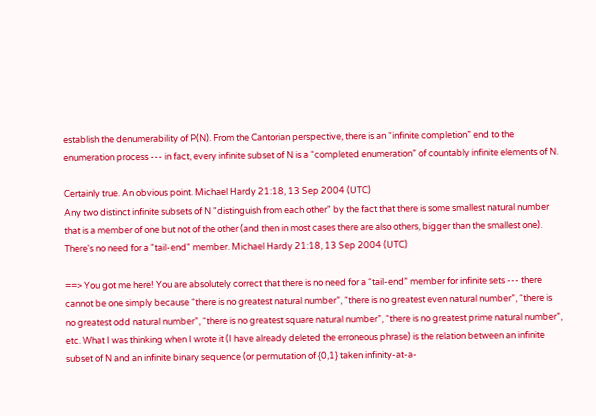establish the denumerability of P(N). From the Cantorian perspective, there is an “infinite completion” end to the enumeration process --- in fact, every infinite subset of N is a “completed enumeration” of countably infinite elements of N.

Certainly true. An obvious point. Michael Hardy 21:18, 13 Sep 2004 (UTC)
Any two distinct infinite subsets of N "distinguish from each other" by the fact that there is some smallest natural number that is a member of one but not of the other (and then in most cases there are also others, bigger than the smallest one). There's no need for a "tail-end" member. Michael Hardy 21:18, 13 Sep 2004 (UTC)

==> You got me here! You are absolutely correct that there is no need for a “tail-end” member for infinite sets --- there cannot be one simply because “there is no greatest natural number”, “there is no greatest even natural number”, “there is no greatest odd natural number”, “there is no greatest square natural number”, “there is no greatest prime natural number”, etc. What I was thinking when I wrote it (I have already deleted the erroneous phrase) is the relation between an infinite subset of N and an infinite binary sequence (or permutation of {0,1} taken infinity-at-a-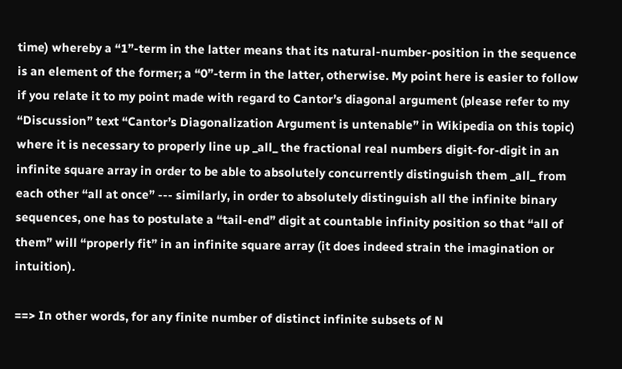time) whereby a “1”-term in the latter means that its natural-number-position in the sequence is an element of the former; a “0”-term in the latter, otherwise. My point here is easier to follow if you relate it to my point made with regard to Cantor’s diagonal argument (please refer to my “Discussion” text “Cantor’s Diagonalization Argument is untenable” in Wikipedia on this topic) where it is necessary to properly line up _all_ the fractional real numbers digit-for-digit in an infinite square array in order to be able to absolutely concurrently distinguish them _all_ from each other “all at once” --- similarly, in order to absolutely distinguish all the infinite binary sequences, one has to postulate a “tail-end” digit at countable infinity position so that “all of them” will “properly fit” in an infinite square array (it does indeed strain the imagination or intuition).

==> In other words, for any finite number of distinct infinite subsets of N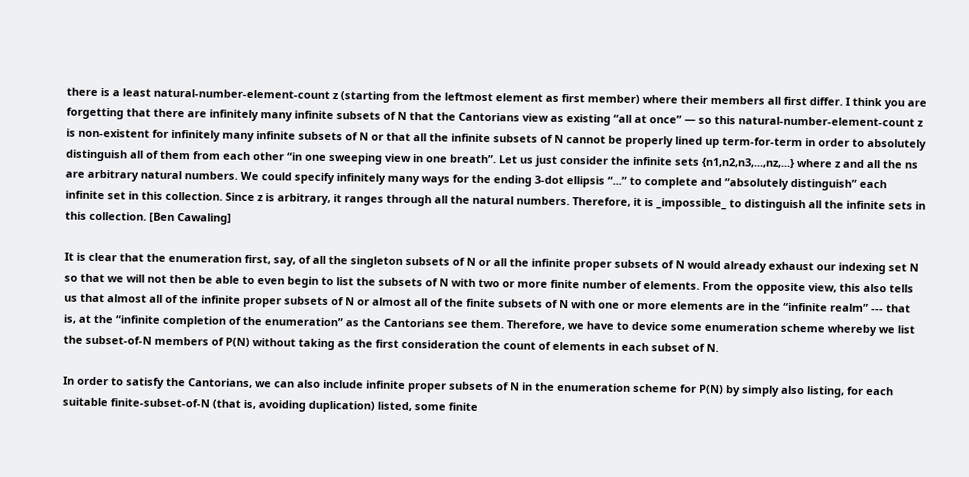there is a least natural-number-element-count z (starting from the leftmost element as first member) where their members all first differ. I think you are forgetting that there are infinitely many infinite subsets of N that the Cantorians view as existing “all at once” — so this natural-number-element-count z is non-existent for infinitely many infinite subsets of N or that all the infinite subsets of N cannot be properly lined up term-for-term in order to absolutely distinguish all of them from each other “in one sweeping view in one breath”. Let us just consider the infinite sets {n1,n2,n3,...,nz,...} where z and all the ns are arbitrary natural numbers. We could specify infinitely many ways for the ending 3-dot ellipsis “...” to complete and “absolutely distinguish” each infinite set in this collection. Since z is arbitrary, it ranges through all the natural numbers. Therefore, it is _impossible_ to distinguish all the infinite sets in this collection. [Ben Cawaling]

It is clear that the enumeration first, say, of all the singleton subsets of N or all the infinite proper subsets of N would already exhaust our indexing set N so that we will not then be able to even begin to list the subsets of N with two or more finite number of elements. From the opposite view, this also tells us that almost all of the infinite proper subsets of N or almost all of the finite subsets of N with one or more elements are in the “infinite realm” --- that is, at the “infinite completion of the enumeration” as the Cantorians see them. Therefore, we have to device some enumeration scheme whereby we list the subset-of-N members of P(N) without taking as the first consideration the count of elements in each subset of N.

In order to satisfy the Cantorians, we can also include infinite proper subsets of N in the enumeration scheme for P(N) by simply also listing, for each suitable finite-subset-of-N (that is, avoiding duplication) listed, some finite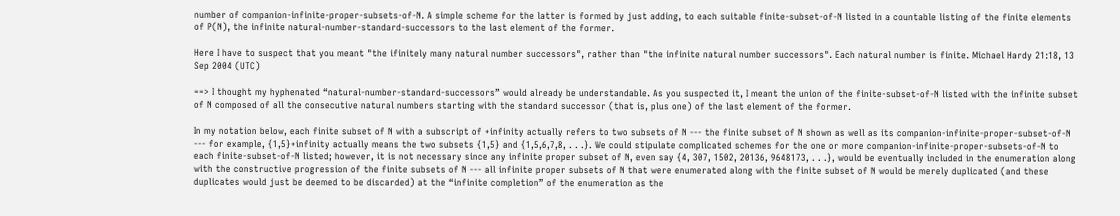number of companion-infinite-proper-subsets-of-N. A simple scheme for the latter is formed by just adding, to each suitable finite-subset-of-N listed in a countable listing of the finite elements of P(N), the infinite natural-number-standard-successors to the last element of the former.

Here I have to suspect that you meant "the ifinitely many natural number successors", rather than "the infinite natural number successors". Each natural number is finite. Michael Hardy 21:18, 13 Sep 2004 (UTC)

==> I thought my hyphenated “natural-number-standard-successors” would already be understandable. As you suspected it, I meant the union of the finite-subset-of-N listed with the infinite subset of N composed of all the consecutive natural numbers starting with the standard successor (that is, plus one) of the last element of the former.

In my notation below, each finite subset of N with a subscript of +infinity actually refers to two subsets of N --- the finite subset of N shown as well as its companion-infinite-proper-subset-of-N --- for example, {1,5}+infinity actually means the two subsets {1,5} and {1,5,6,7,8, . . .}. We could stipulate complicated schemes for the one or more companion-infinite-proper-subsets-of-N to each finite-subset-of-N listed; however, it is not necessary since any infinite proper subset of N, even say {4, 307, 1502, 20136, 9648173, . . .}, would be eventually included in the enumeration along with the constructive progression of the finite subsets of N --- all infinite proper subsets of N that were enumerated along with the finite subset of N would be merely duplicated (and these duplicates would just be deemed to be discarded) at the “infinite completion” of the enumeration as the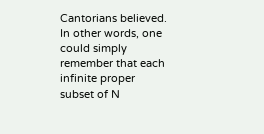Cantorians believed. In other words, one could simply remember that each infinite proper subset of N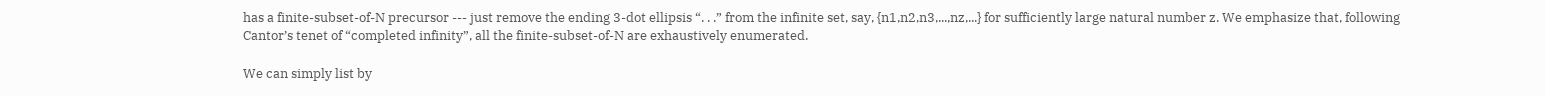has a finite-subset-of-N precursor --- just remove the ending 3-dot ellipsis “. . .” from the infinite set, say, {n1,n2,n3,...,nz,...} for sufficiently large natural number z. We emphasize that, following Cantor’s tenet of “completed infinity”, all the finite-subset-of-N are exhaustively enumerated.

We can simply list by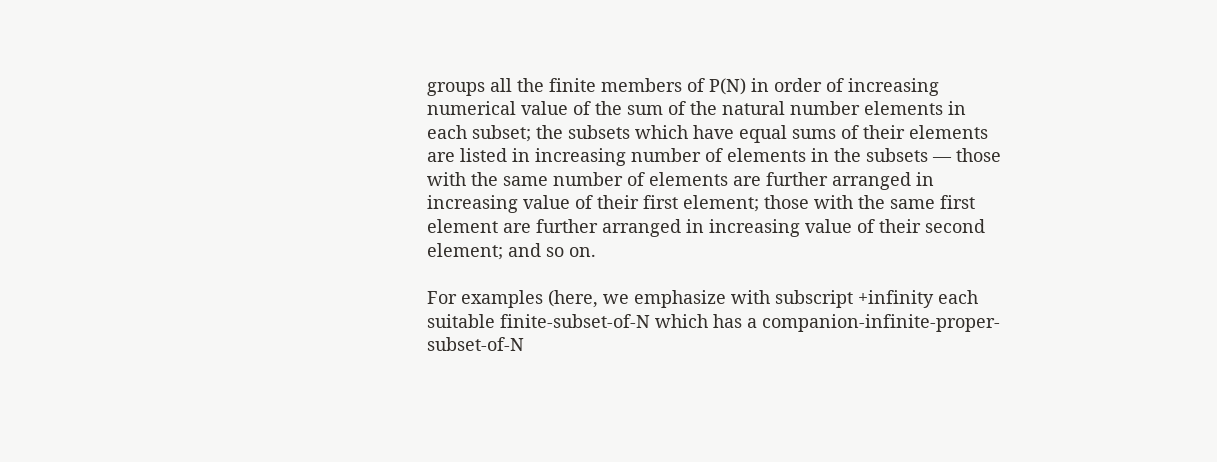groups all the finite members of P(N) in order of increasing numerical value of the sum of the natural number elements in each subset; the subsets which have equal sums of their elements are listed in increasing number of elements in the subsets — those with the same number of elements are further arranged in increasing value of their first element; those with the same first element are further arranged in increasing value of their second element; and so on.

For examples (here, we emphasize with subscript +infinity each suitable finite-subset-of-N which has a companion-infinite-proper-subset-of-N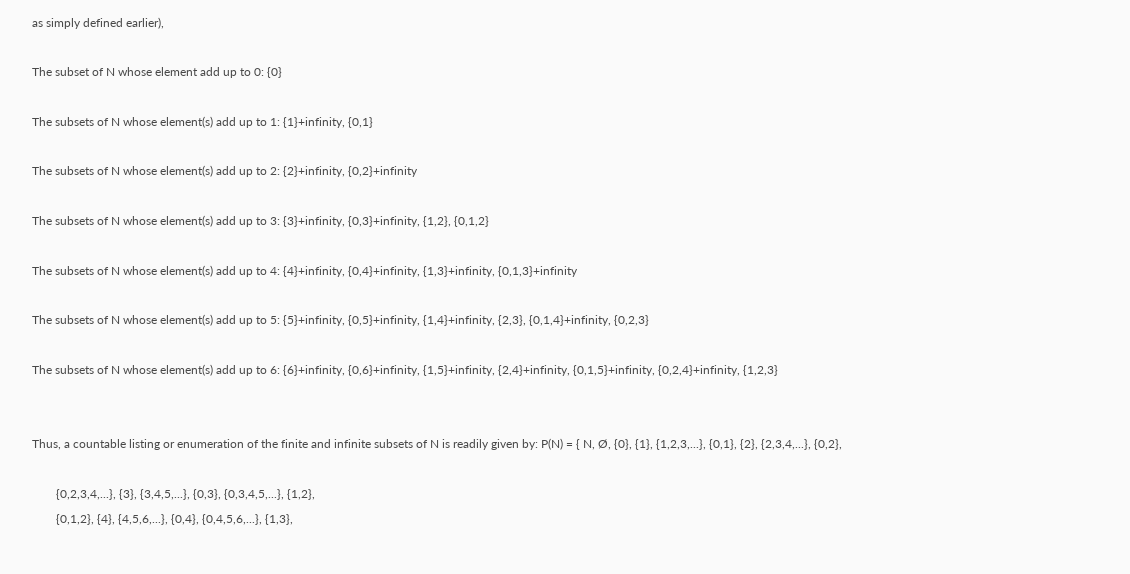as simply defined earlier),

The subset of N whose element add up to 0: {0}

The subsets of N whose element(s) add up to 1: {1}+infinity, {0,1}

The subsets of N whose element(s) add up to 2: {2}+infinity, {0,2}+infinity

The subsets of N whose element(s) add up to 3: {3}+infinity, {0,3}+infinity, {1,2}, {0,1,2}

The subsets of N whose element(s) add up to 4: {4}+infinity, {0,4}+infinity, {1,3}+infinity, {0,1,3}+infinity

The subsets of N whose element(s) add up to 5: {5}+infinity, {0,5}+infinity, {1,4}+infinity, {2,3}, {0,1,4}+infinity, {0,2,3}

The subsets of N whose element(s) add up to 6: {6}+infinity, {0,6}+infinity, {1,5}+infinity, {2,4}+infinity, {0,1,5}+infinity, {0,2,4}+infinity, {1,2,3}


Thus, a countable listing or enumeration of the finite and infinite subsets of N is readily given by: P(N) = { N, Ø, {0}, {1}, {1,2,3,...}, {0,1}, {2}, {2,3,4,...}, {0,2},

        {0,2,3,4,...}, {3}, {3,4,5,...}, {0,3}, {0,3,4,5,...}, {1,2},
        {0,1,2}, {4}, {4,5,6,...}, {0,4}, {0,4,5,6,...}, {1,3},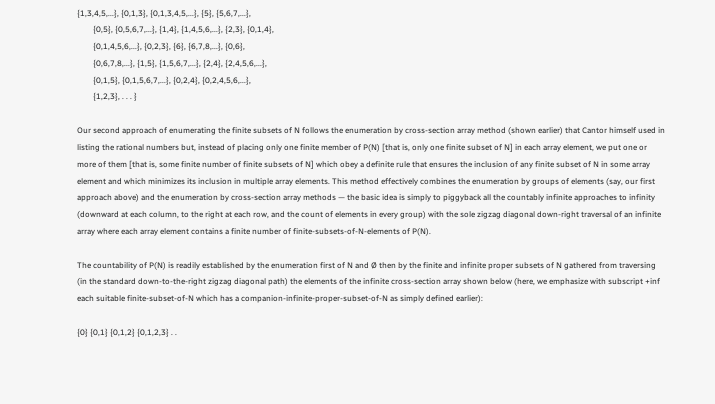{1,3,4,5,...}, {0,1,3}, {0,1,3,4,5,...}, {5}, {5,6,7,...},
        {0,5}, {0,5,6,7,...}, {1,4}, {1,4,5,6,...}, {2,3}, {0,1,4},
        {0,1,4,5,6,...}, {0,2,3}, {6}, {6,7,8,...}, {0,6},
        {0,6,7,8,...}, {1,5}, {1,5,6,7,...}, {2,4}, {2,4,5,6,...},
        {0,1,5}, {0,1,5,6,7,...}, {0,2,4}, {0,2,4,5,6,...},
        {1,2,3}, . . . }

Our second approach of enumerating the finite subsets of N follows the enumeration by cross-section array method (shown earlier) that Cantor himself used in listing the rational numbers but, instead of placing only one finite member of P(N) [that is, only one finite subset of N] in each array element, we put one or more of them [that is, some finite number of finite subsets of N] which obey a definite rule that ensures the inclusion of any finite subset of N in some array element and which minimizes its inclusion in multiple array elements. This method effectively combines the enumeration by groups of elements (say, our first approach above) and the enumeration by cross-section array methods — the basic idea is simply to piggyback all the countably infinite approaches to infinity (downward at each column, to the right at each row, and the count of elements in every group) with the sole zigzag diagonal down-right traversal of an infinite array where each array element contains a finite number of finite-subsets-of-N-elements of P(N).

The countability of P(N) is readily established by the enumeration first of N and Ø then by the finite and infinite proper subsets of N gathered from traversing (in the standard down-to-the-right zigzag diagonal path) the elements of the infinite cross-section array shown below (here, we emphasize with subscript +inf each suitable finite-subset-of-N which has a companion-infinite-proper-subset-of-N as simply defined earlier):

{0} {0,1} {0,1,2} {0,1,2,3} . .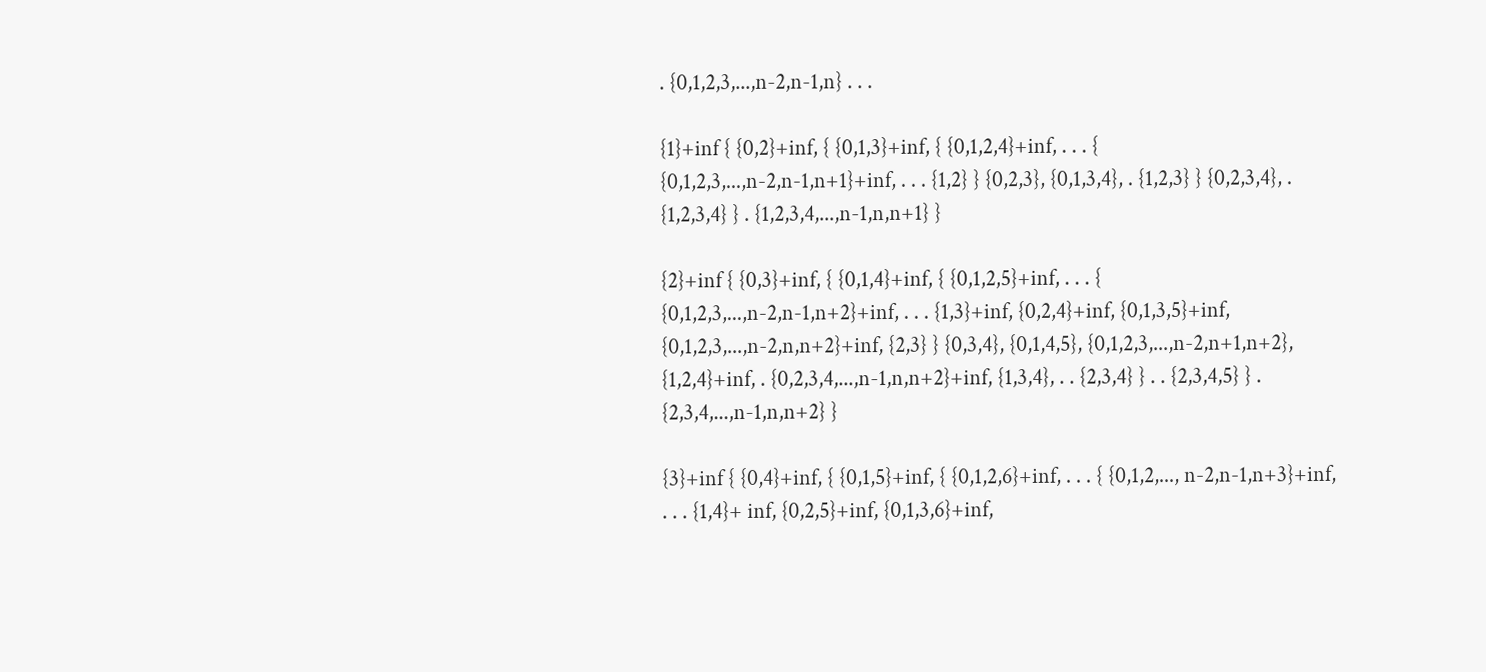. {0,1,2,3,...,n-2,n-1,n} . . .

{1}+inf { {0,2}+inf, { {0,1,3}+inf, { {0,1,2,4}+inf, . . . { {0,1,2,3,...,n-2,n-1,n+1}+inf, . . . {1,2} } {0,2,3}, {0,1,3,4}, . {1,2,3} } {0,2,3,4}, . {1,2,3,4} } . {1,2,3,4,...,n-1,n,n+1} }

{2}+inf { {0,3}+inf, { {0,1,4}+inf, { {0,1,2,5}+inf, . . . { {0,1,2,3,...,n-2,n-1,n+2}+inf, . . . {1,3}+inf, {0,2,4}+inf, {0,1,3,5}+inf, {0,1,2,3,...,n-2,n,n+2}+inf, {2,3} } {0,3,4}, {0,1,4,5}, {0,1,2,3,...,n-2,n+1,n+2}, {1,2,4}+inf, . {0,2,3,4,...,n-1,n,n+2}+inf, {1,3,4}, . . {2,3,4} } . . {2,3,4,5} } . {2,3,4,...,n-1,n,n+2} }

{3}+inf { {0,4}+inf, { {0,1,5}+inf, { {0,1,2,6}+inf, . . . { {0,1,2,..., n-2,n-1,n+3}+inf, . . . {1,4}+ inf, {0,2,5}+inf, {0,1,3,6}+inf,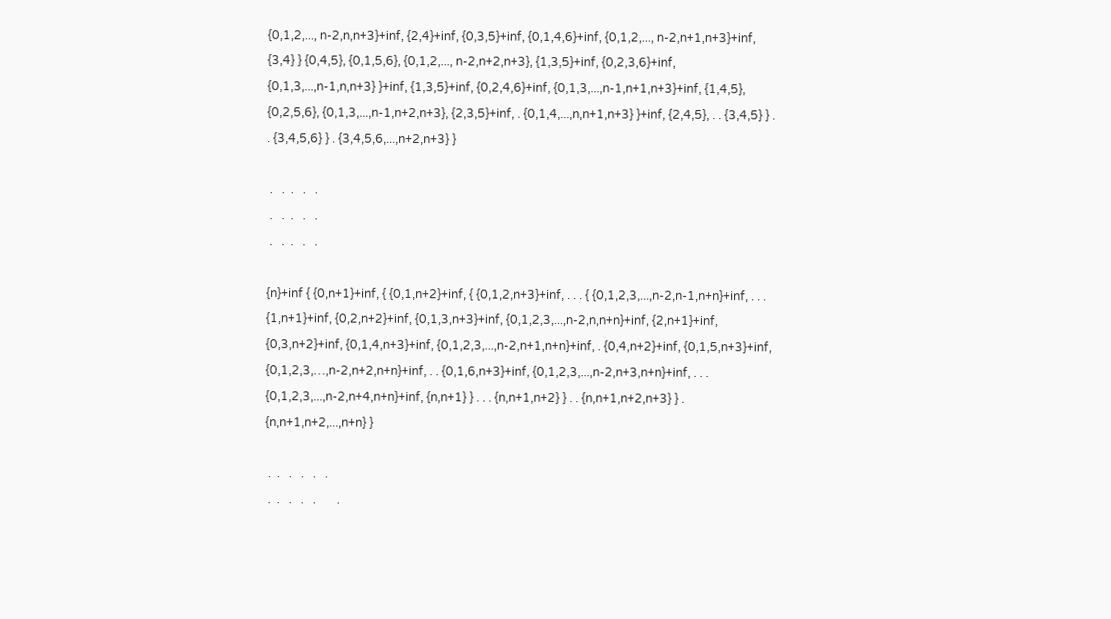{0,1,2,..., n-2,n,n+3}+inf, {2,4}+inf, {0,3,5}+inf, {0,1,4,6}+inf, {0,1,2,..., n-2,n+1,n+3}+inf, {3,4} } {0,4,5}, {0,1,5,6}, {0,1,2,..., n-2,n+2,n+3}, {1,3,5}+inf, {0,2,3,6}+inf, {0,1,3,...,n-1,n,n+3} }+inf, {1,3,5}+inf, {0,2,4,6}+inf, {0,1,3,...,n-1,n+1,n+3}+inf, {1,4,5}, {0,2,5,6}, {0,1,3,...,n-1,n+2,n+3}, {2,3,5}+inf, . {0,1,4,...,n,n+1,n+3} }+inf, {2,4,5}, . . {3,4,5} } . . {3,4,5,6} } . {3,4,5,6,...,n+2,n+3} }

 .   .  .   .   .
 .   .  .   .   .
 .   .  .   .   .

{n}+inf { {0,n+1}+inf, { {0,1,n+2}+inf, { {0,1,2,n+3}+inf, . . . { {0,1,2,3,...,n-2,n-1,n+n}+inf, . . . {1,n+1}+inf, {0,2,n+2}+inf, {0,1,3,n+3}+inf, {0,1,2,3,...,n-2,n,n+n}+inf, {2,n+1}+inf, {0,3,n+2}+inf, {0,1,4,n+3}+inf, {0,1,2,3,...,n-2,n+1,n+n}+inf, . {0,4,n+2}+inf, {0,1,5,n+3}+inf, {0,1,2,3,…,n-2,n+2,n+n}+inf, . . {0,1,6,n+3}+inf, {0,1,2,3,...,n-2,n+3,n+n}+inf, . . . {0,1,2,3,...,n-2,n+4,n+n}+inf, {n,n+1} } . . . {n,n+1,n+2} } . . {n,n+1,n+2,n+3} } . {n,n+1,n+2,...,n+n} }

 .  .   .   .   .   .
 .  .   .   .   .       .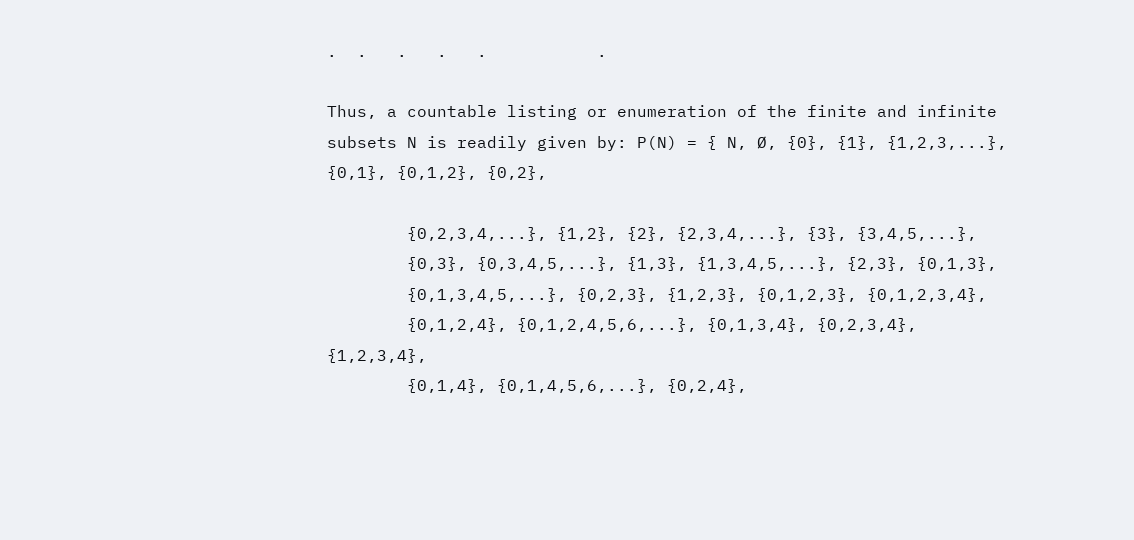.  .   .   .   .           .

Thus, a countable listing or enumeration of the finite and infinite subsets N is readily given by: P(N) = { N, Ø, {0}, {1}, {1,2,3,...}, {0,1}, {0,1,2}, {0,2},

        {0,2,3,4,...}, {1,2}, {2}, {2,3,4,...}, {3}, {3,4,5,...},
        {0,3}, {0,3,4,5,...}, {1,3}, {1,3,4,5,...}, {2,3}, {0,1,3},
        {0,1,3,4,5,...}, {0,2,3}, {1,2,3}, {0,1,2,3}, {0,1,2,3,4},
        {0,1,2,4}, {0,1,2,4,5,6,...}, {0,1,3,4}, {0,2,3,4}, {1,2,3,4},
        {0,1,4}, {0,1,4,5,6,...}, {0,2,4},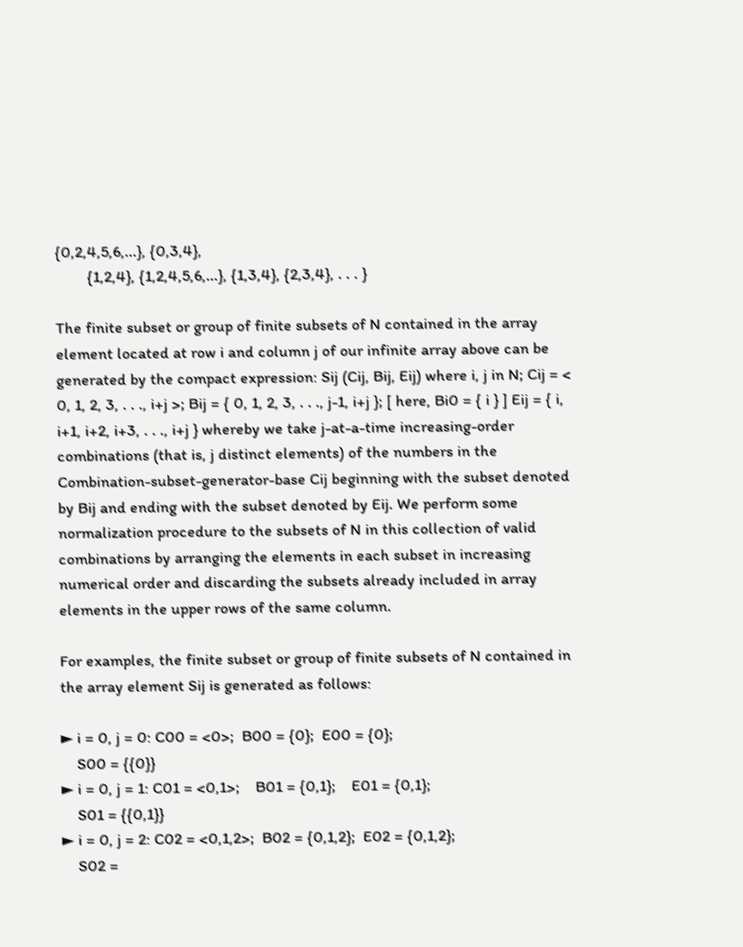{0,2,4,5,6,...}, {0,3,4},
        {1,2,4}, {1,2,4,5,6,...}, {1,3,4}, {2,3,4}, . . . }

The finite subset or group of finite subsets of N contained in the array element located at row i and column j of our infinite array above can be generated by the compact expression: Sij (Cij, Bij, Eij) where i, j in N; Cij = < 0, 1, 2, 3, . . ., i+j >; Bij = { 0, 1, 2, 3, . . ., j-1, i+j }; [ here, Bi0 = { i } ] Eij = { i, i+1, i+2, i+3, . . ., i+j } whereby we take j-at-a-time increasing-order combinations (that is, j distinct elements) of the numbers in the Combination-subset-generator-base Cij beginning with the subset denoted by Bij and ending with the subset denoted by Eij. We perform some normalization procedure to the subsets of N in this collection of valid combinations by arranging the elements in each subset in increasing numerical order and discarding the subsets already included in array elements in the upper rows of the same column.

For examples, the finite subset or group of finite subsets of N contained in the array element Sij is generated as follows:

► i = 0, j = 0: C00 = <0>;  B00 = {0};  E00 = {0};
    S00 = {{0}}
► i = 0, j = 1: C01 = <0,1>;    B01 = {0,1};    E01 = {0,1};
    S01 = {{0,1}}
► i = 0, j = 2: C02 = <0,1,2>;  B02 = {0,1,2};  E02 = {0,1,2};
    S02 =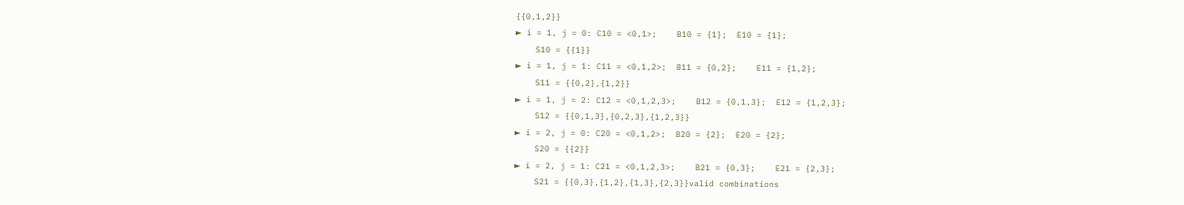{{0,1,2}}
► i = 1, j = 0: C10 = <0,1>;    B10 = {1};  E10 = {1};
    S10 = {{1}}
► i = 1, j = 1: C11 = <0,1,2>;  B11 = {0,2};    E11 = {1,2};
    S11 = {{0,2},{1,2}}
► i = 1, j = 2: C12 = <0,1,2,3>;    B12 = {0,1,3};  E12 = {1,2,3};
    S12 = {{0,1,3},{0,2,3},{1,2,3}}
► i = 2, j = 0: C20 = <0,1,2>;  B20 = {2};  E20 = {2};
    S20 = {{2}}
► i = 2, j = 1: C21 = <0,1,2,3>;    B21 = {0,3};    E21 = {2,3};
    S21 = {{0,3},{1,2},{1,3},{2,3}}valid combinations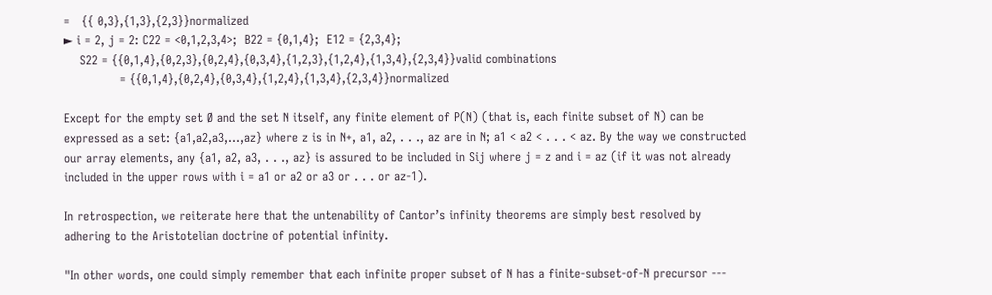=   {{ 0,3},{1,3},{2,3}}normalized
► i = 2, j = 2: C22 = <0,1,2,3,4>;  B22 = {0,1,4};  E12 = {2,3,4};
    S22 = {{0,1,4},{0,2,3},{0,2,4},{0,3,4},{1,2,3},{1,2,4},{1,3,4},{2,3,4}}valid combinations
              = {{0,1,4},{0,2,4},{0,3,4},{1,2,4},{1,3,4},{2,3,4}}normalized

Except for the empty set Ø and the set N itself, any finite element of P(N) (that is, each finite subset of N) can be expressed as a set: {a1,a2,a3,...,az} where z is in N+, a1, a2, . . ., az are in N; a1 < a2 < . . . < az. By the way we constructed our array elements, any {a1, a2, a3, . . ., az} is assured to be included in Sij where j = z and i = az (if it was not already included in the upper rows with i = a1 or a2 or a3 or . . . or az-1).

In retrospection, we reiterate here that the untenability of Cantor’s infinity theorems are simply best resolved by adhering to the Aristotelian doctrine of potential infinity.

"In other words, one could simply remember that each infinite proper subset of N has a finite-subset-of-N precursor ---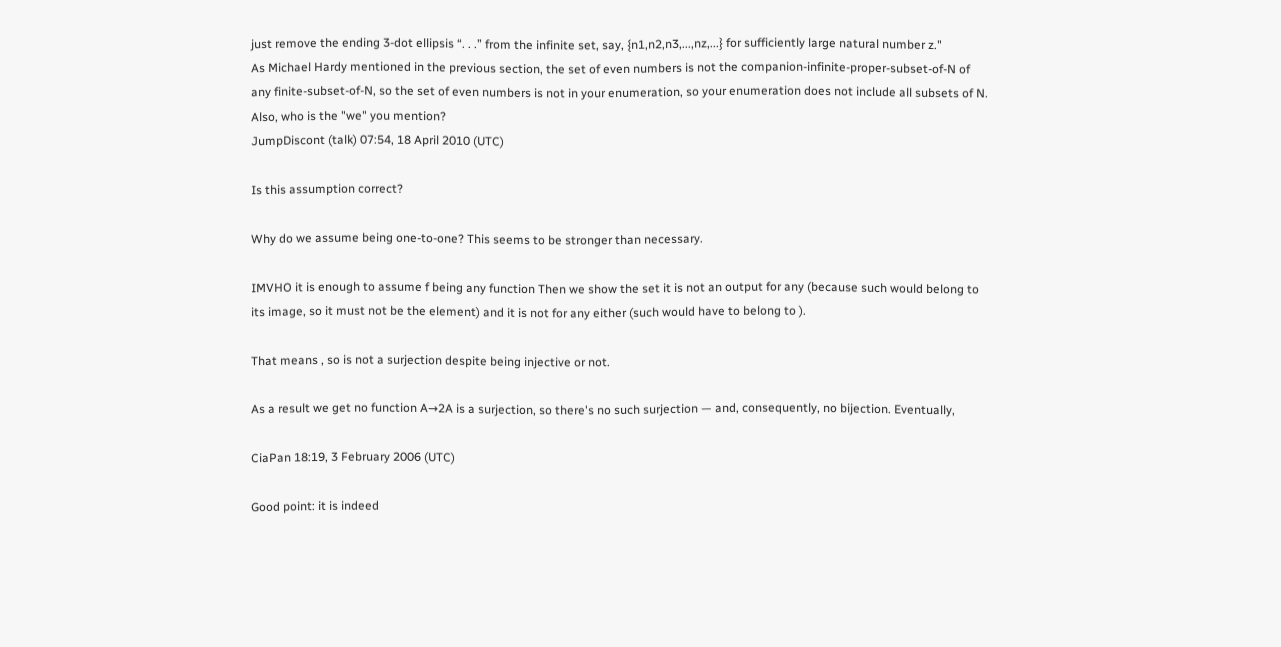just remove the ending 3-dot ellipsis “. . .” from the infinite set, say, {n1,n2,n3,...,nz,...} for sufficiently large natural number z."
As Michael Hardy mentioned in the previous section, the set of even numbers is not the companion-infinite-proper-subset-of-N of any finite-subset-of-N, so the set of even numbers is not in your enumeration, so your enumeration does not include all subsets of N.
Also, who is the "we" you mention?
JumpDiscont (talk) 07:54, 18 April 2010 (UTC)

Is this assumption correct?

Why do we assume being one-to-one? This seems to be stronger than necessary.

IMVHO it is enough to assume f being any function Then we show the set it is not an output for any (because such would belong to its image, so it must not be the element) and it is not for any either (such would have to belong to ).

That means , so is not a surjection despite being injective or not.

As a result we get no function A→2A is a surjection, so there's no such surjection — and, consequently, no bijection. Eventually,

CiaPan 18:19, 3 February 2006 (UTC)

Good point: it is indeed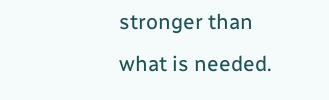stronger than what is needed.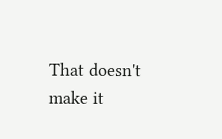That doesn't make it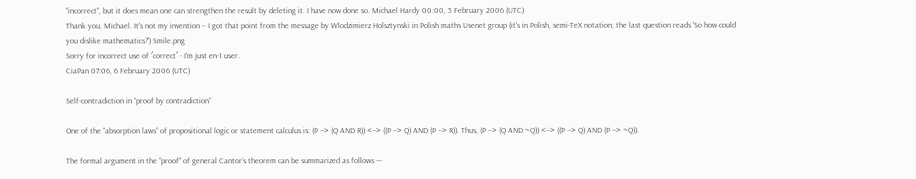"incorrect", but it does mean one can strengthen the result by deleting it. I have now done so. Michael Hardy 00:00, 5 February 2006 (UTC)
Thank you, Michael. It's not my invention – I got that point from the message by Wlodzimierz Holsztynski in Polish maths Usenet group (it's in Polish, semi-TeX notation; the last question reads 'So how could you dislike mathematics?') Smile.png
Sorry for incorrect use of ′correct′ - I'm just en-1 user.
CiaPan 07:06, 6 February 2006 (UTC)

Self-contradiction in “proof by contradiction”

One of the “absorption laws” of propositional logic or statement calculus is: (P --> (Q AND R)) <--> ((P --> Q) AND (P --> R)). Thus, (P --> (Q AND ~Q)) <--> ((P --> Q) AND (P --> ~Q)).

The formal argument in the “proof” of general Cantor’s theorem can be summarized as follows ---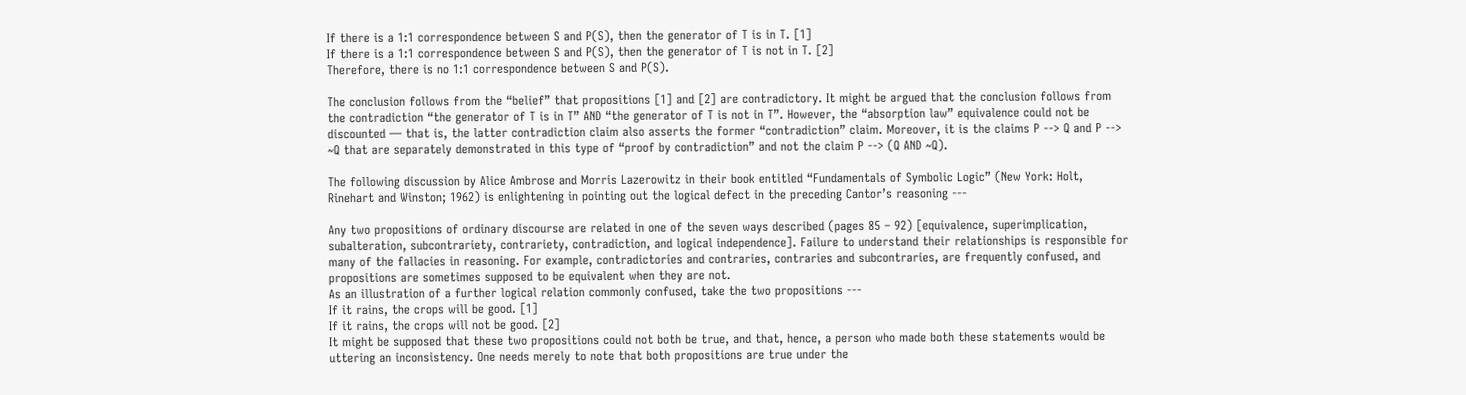If there is a 1:1 correspondence between S and P(S), then the generator of T is in T. [1]
If there is a 1:1 correspondence between S and P(S), then the generator of T is not in T. [2]
Therefore, there is no 1:1 correspondence between S and P(S).

The conclusion follows from the “belief” that propositions [1] and [2] are contradictory. It might be argued that the conclusion follows from the contradiction “the generator of T is in T” AND “the generator of T is not in T”. However, the “absorption law” equivalence could not be discounted — that is, the latter contradiction claim also asserts the former “contradiction” claim. Moreover, it is the claims P --> Q and P --> ~Q that are separately demonstrated in this type of “proof by contradiction” and not the claim P --> (Q AND ~Q).

The following discussion by Alice Ambrose and Morris Lazerowitz in their book entitled “Fundamentals of Symbolic Logic” (New York: Holt, Rinehart and Winston; 1962) is enlightening in pointing out the logical defect in the preceding Cantor’s reasoning ---

Any two propositions of ordinary discourse are related in one of the seven ways described (pages 85 – 92) [equivalence, superimplication, subalteration, subcontrariety, contrariety, contradiction, and logical independence]. Failure to understand their relationships is responsible for many of the fallacies in reasoning. For example, contradictories and contraries, contraries and subcontraries, are frequently confused, and propositions are sometimes supposed to be equivalent when they are not.
As an illustration of a further logical relation commonly confused, take the two propositions ---
If it rains, the crops will be good. [1]
If it rains, the crops will not be good. [2]
It might be supposed that these two propositions could not both be true, and that, hence, a person who made both these statements would be uttering an inconsistency. One needs merely to note that both propositions are true under the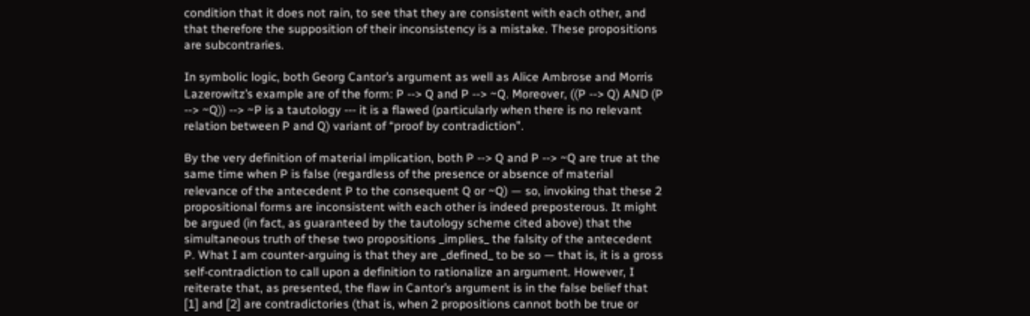condition that it does not rain, to see that they are consistent with each other, and that therefore the supposition of their inconsistency is a mistake. These propositions are subcontraries.

In symbolic logic, both Georg Cantor’s argument as well as Alice Ambrose and Morris Lazerowitz’s example are of the form: P --> Q and P --> ~Q. Moreover, ((P --> Q) AND (P --> ~Q)) --> ~P is a tautology --- it is a flawed (particularly when there is no relevant relation between P and Q) variant of “proof by contradiction”.

By the very definition of material implication, both P --> Q and P --> ~Q are true at the same time when P is false (regardless of the presence or absence of material relevance of the antecedent P to the consequent Q or ~Q) — so, invoking that these 2 propositional forms are inconsistent with each other is indeed preposterous. It might be argued (in fact, as guaranteed by the tautology scheme cited above) that the simultaneous truth of these two propositions _implies_ the falsity of the antecedent P. What I am counter-arguing is that they are _defined_ to be so — that is, it is a gross self-contradiction to call upon a definition to rationalize an argument. However, I reiterate that, as presented, the flaw in Cantor’s argument is in the false belief that [1] and [2] are contradictories (that is, when 2 propositions cannot both be true or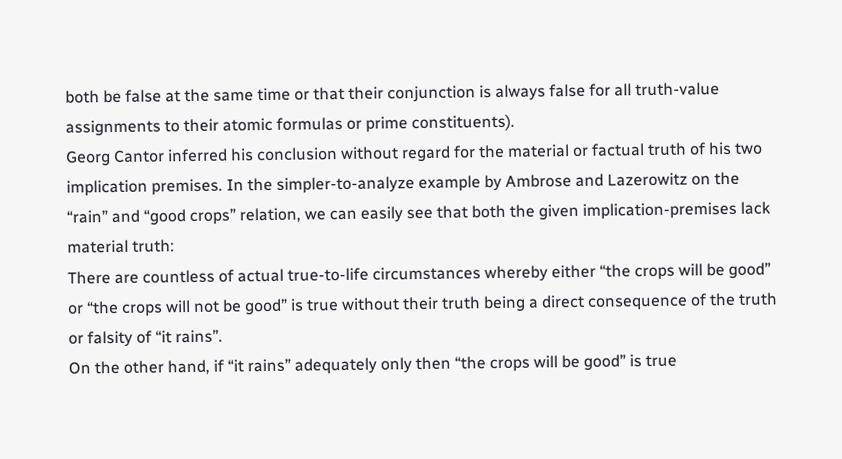both be false at the same time or that their conjunction is always false for all truth-value assignments to their atomic formulas or prime constituents).
Georg Cantor inferred his conclusion without regard for the material or factual truth of his two implication premises. In the simpler-to-analyze example by Ambrose and Lazerowitz on the “rain” and “good crops” relation, we can easily see that both the given implication-premises lack material truth:
There are countless of actual true-to-life circumstances whereby either “the crops will be good” or “the crops will not be good” is true without their truth being a direct consequence of the truth or falsity of “it rains”.
On the other hand, if “it rains” adequately only then “the crops will be good” is true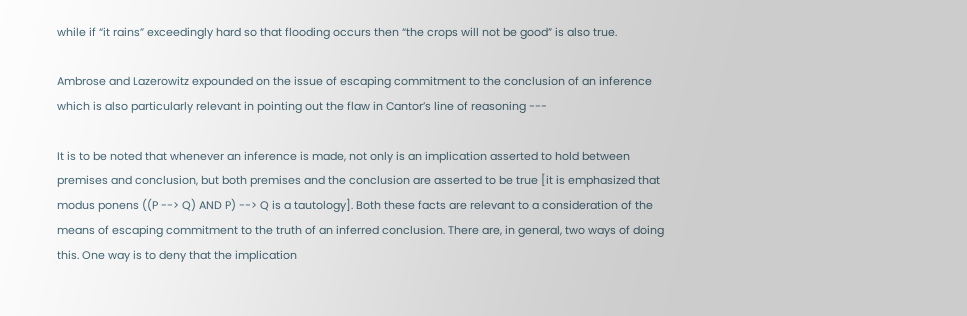while if “it rains” exceedingly hard so that flooding occurs then “the crops will not be good” is also true.

Ambrose and Lazerowitz expounded on the issue of escaping commitment to the conclusion of an inference which is also particularly relevant in pointing out the flaw in Cantor’s line of reasoning ---

It is to be noted that whenever an inference is made, not only is an implication asserted to hold between premises and conclusion, but both premises and the conclusion are asserted to be true [it is emphasized that modus ponens ((P --> Q) AND P) --> Q is a tautology]. Both these facts are relevant to a consideration of the means of escaping commitment to the truth of an inferred conclusion. There are, in general, two ways of doing this. One way is to deny that the implication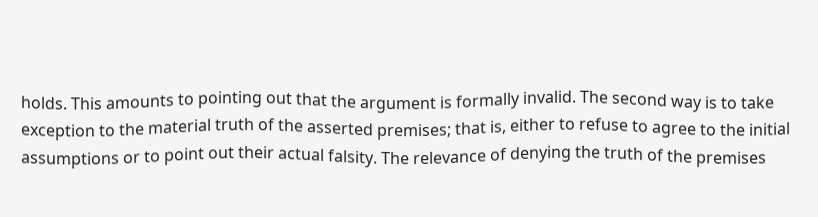holds. This amounts to pointing out that the argument is formally invalid. The second way is to take exception to the material truth of the asserted premises; that is, either to refuse to agree to the initial assumptions or to point out their actual falsity. The relevance of denying the truth of the premises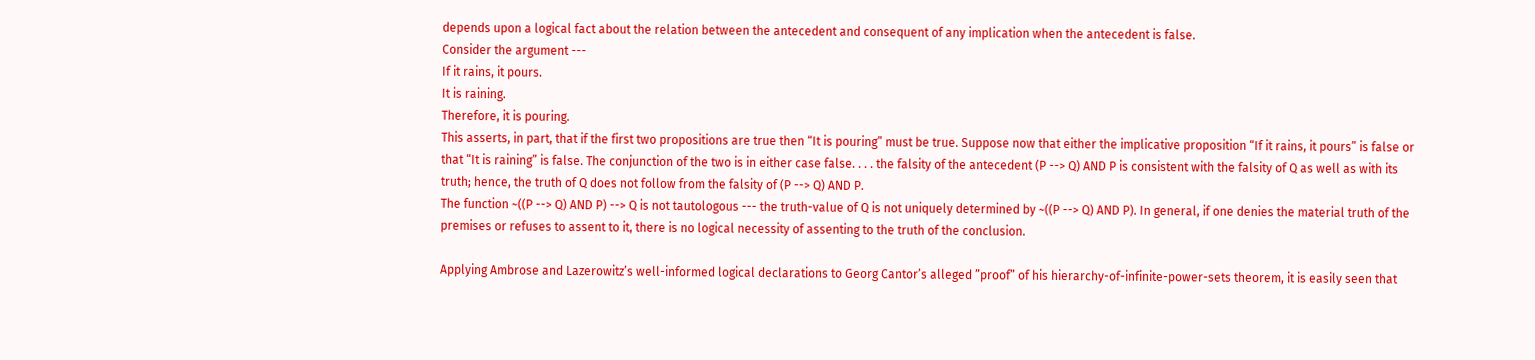depends upon a logical fact about the relation between the antecedent and consequent of any implication when the antecedent is false.
Consider the argument ---
If it rains, it pours.
It is raining.
Therefore, it is pouring.
This asserts, in part, that if the first two propositions are true then “It is pouring” must be true. Suppose now that either the implicative proposition “If it rains, it pours” is false or that “It is raining” is false. The conjunction of the two is in either case false. . . . the falsity of the antecedent (P --> Q) AND P is consistent with the falsity of Q as well as with its truth; hence, the truth of Q does not follow from the falsity of (P --> Q) AND P.
The function ~((P --> Q) AND P) --> Q is not tautologous --- the truth-value of Q is not uniquely determined by ~((P --> Q) AND P). In general, if one denies the material truth of the premises or refuses to assent to it, there is no logical necessity of assenting to the truth of the conclusion.

Applying Ambrose and Lazerowitz’s well-informed logical declarations to Georg Cantor’s alleged ”proof” of his hierarchy-of-infinite-power-sets theorem, it is easily seen that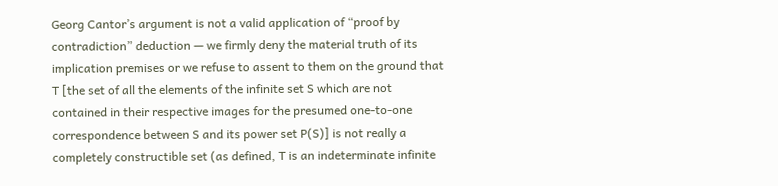Georg Cantor’s argument is not a valid application of “proof by contradiction” deduction — we firmly deny the material truth of its implication premises or we refuse to assent to them on the ground that T [the set of all the elements of the infinite set S which are not contained in their respective images for the presumed one-to-one correspondence between S and its power set P(S)] is not really a completely constructible set (as defined, T is an indeterminate infinite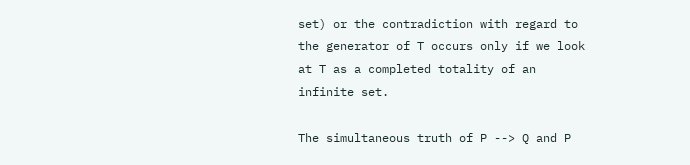set) or the contradiction with regard to the generator of T occurs only if we look at T as a completed totality of an infinite set.

The simultaneous truth of P --> Q and P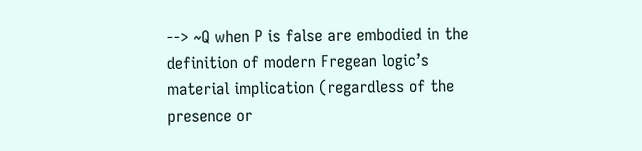--> ~Q when P is false are embodied in the definition of modern Fregean logic’s material implication (regardless of the presence or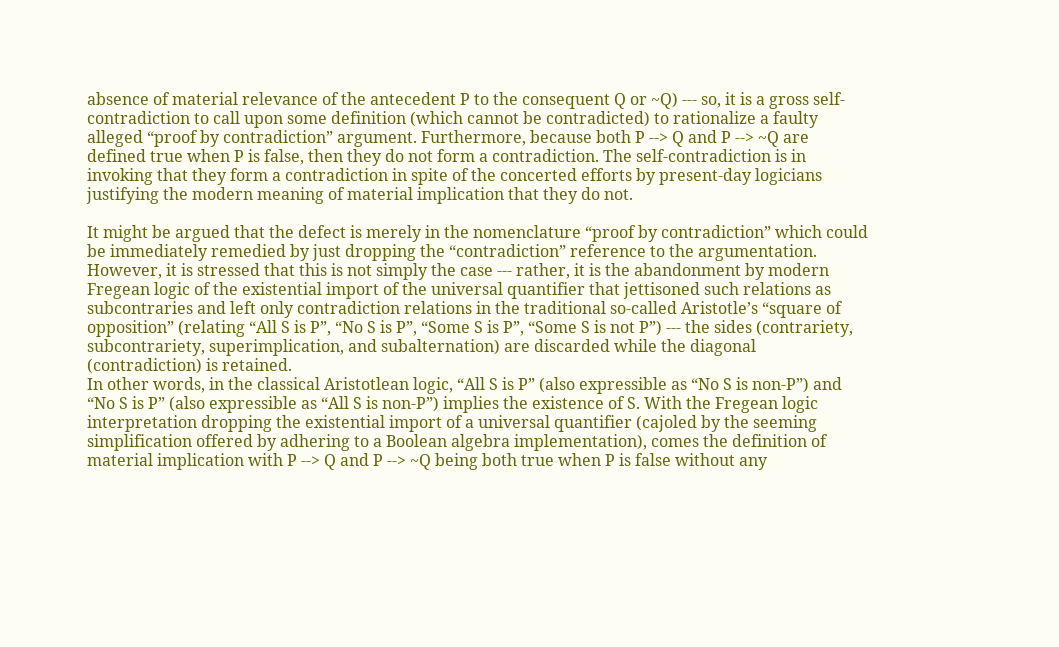absence of material relevance of the antecedent P to the consequent Q or ~Q) --- so, it is a gross self-contradiction to call upon some definition (which cannot be contradicted) to rationalize a faulty alleged “proof by contradiction” argument. Furthermore, because both P --> Q and P --> ~Q are defined true when P is false, then they do not form a contradiction. The self-contradiction is in invoking that they form a contradiction in spite of the concerted efforts by present-day logicians justifying the modern meaning of material implication that they do not.

It might be argued that the defect is merely in the nomenclature “proof by contradiction” which could be immediately remedied by just dropping the “contradiction” reference to the argumentation. However, it is stressed that this is not simply the case --- rather, it is the abandonment by modern Fregean logic of the existential import of the universal quantifier that jettisoned such relations as subcontraries and left only contradiction relations in the traditional so-called Aristotle’s “square of opposition” (relating “All S is P”, “No S is P”, “Some S is P”, “Some S is not P”) --- the sides (contrariety, subcontrariety, superimplication, and subalternation) are discarded while the diagonal (contradiction) is retained.
In other words, in the classical Aristotlean logic, “All S is P” (also expressible as “No S is non-P”) and “No S is P” (also expressible as “All S is non-P”) implies the existence of S. With the Fregean logic interpretation dropping the existential import of a universal quantifier (cajoled by the seeming simplification offered by adhering to a Boolean algebra implementation), comes the definition of material implication with P --> Q and P --> ~Q being both true when P is false without any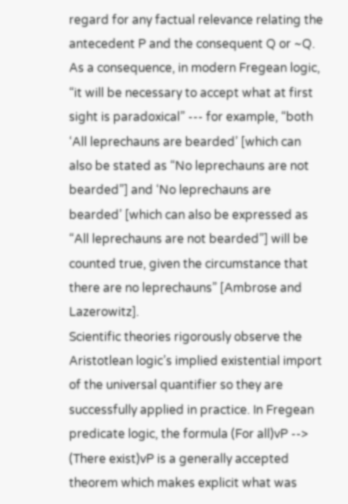regard for any factual relevance relating the antecedent P and the consequent Q or ~Q. As a consequence, in modern Fregean logic, “it will be necessary to accept what at first sight is paradoxical” --- for example, “both ‘All leprechauns are bearded’ [which can also be stated as “No leprechauns are not bearded”] and ‘No leprechauns are bearded’ [which can also be expressed as “All leprechauns are not bearded”] will be counted true, given the circumstance that there are no leprechauns” [Ambrose and Lazerowitz].
Scientific theories rigorously observe the Aristotlean logic’s implied existential import of the universal quantifier so they are successfully applied in practice. In Fregean predicate logic, the formula (For all)vP --> (There exist)vP is a generally accepted theorem which makes explicit what was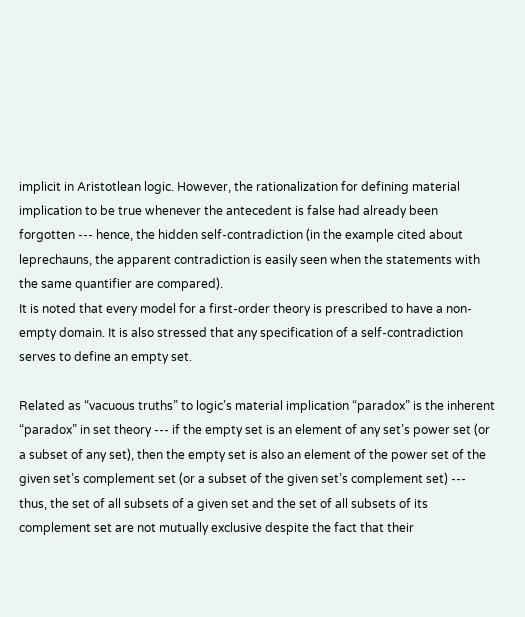implicit in Aristotlean logic. However, the rationalization for defining material implication to be true whenever the antecedent is false had already been forgotten --- hence, the hidden self-contradiction (in the example cited about leprechauns, the apparent contradiction is easily seen when the statements with the same quantifier are compared).
It is noted that every model for a first-order theory is prescribed to have a non-empty domain. It is also stressed that any specification of a self-contradiction serves to define an empty set.

Related as “vacuous truths” to logic’s material implication “paradox” is the inherent “paradox” in set theory --- if the empty set is an element of any set’s power set (or a subset of any set), then the empty set is also an element of the power set of the given set’s complement set (or a subset of the given set’s complement set) --- thus, the set of all subsets of a given set and the set of all subsets of its complement set are not mutually exclusive despite the fact that their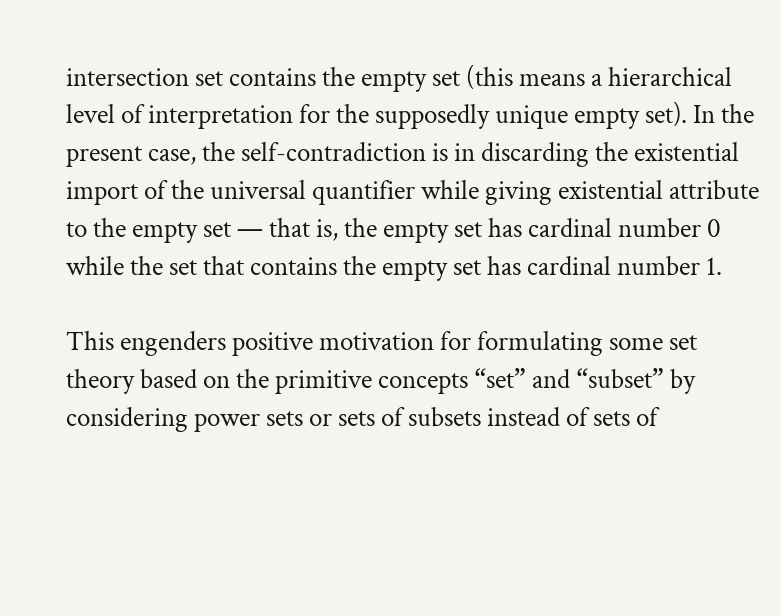intersection set contains the empty set (this means a hierarchical level of interpretation for the supposedly unique empty set). In the present case, the self-contradiction is in discarding the existential import of the universal quantifier while giving existential attribute to the empty set — that is, the empty set has cardinal number 0 while the set that contains the empty set has cardinal number 1.

This engenders positive motivation for formulating some set theory based on the primitive concepts “set” and “subset” by considering power sets or sets of subsets instead of sets of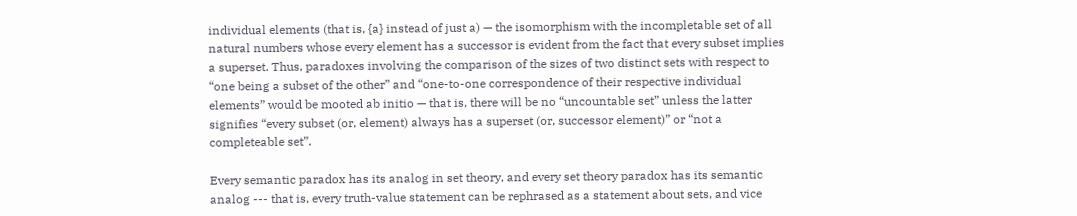individual elements (that is, {a} instead of just a) — the isomorphism with the incompletable set of all natural numbers whose every element has a successor is evident from the fact that every subset implies a superset. Thus, paradoxes involving the comparison of the sizes of two distinct sets with respect to “one being a subset of the other” and “one-to-one correspondence of their respective individual elements” would be mooted ab initio — that is, there will be no “uncountable set” unless the latter signifies “every subset (or, element) always has a superset (or, successor element)” or “not a completeable set”.

Every semantic paradox has its analog in set theory, and every set theory paradox has its semantic analog --- that is, every truth-value statement can be rephrased as a statement about sets, and vice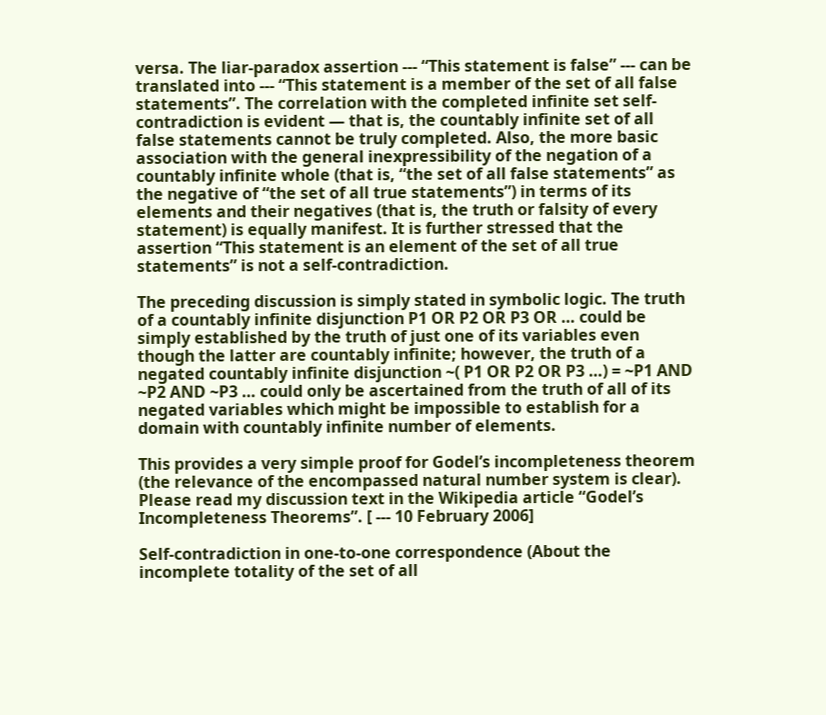versa. The liar-paradox assertion --- “This statement is false” --- can be translated into --- “This statement is a member of the set of all false statements”. The correlation with the completed infinite set self-contradiction is evident — that is, the countably infinite set of all false statements cannot be truly completed. Also, the more basic association with the general inexpressibility of the negation of a countably infinite whole (that is, “the set of all false statements” as the negative of “the set of all true statements”) in terms of its elements and their negatives (that is, the truth or falsity of every statement) is equally manifest. It is further stressed that the assertion “This statement is an element of the set of all true statements” is not a self-contradiction.

The preceding discussion is simply stated in symbolic logic. The truth of a countably infinite disjunction P1 OR P2 OR P3 OR … could be simply established by the truth of just one of its variables even though the latter are countably infinite; however, the truth of a negated countably infinite disjunction ~( P1 OR P2 OR P3 …) = ~P1 AND ~P2 AND ~P3 … could only be ascertained from the truth of all of its negated variables which might be impossible to establish for a domain with countably infinite number of elements.

This provides a very simple proof for Godel’s incompleteness theorem (the relevance of the encompassed natural number system is clear). Please read my discussion text in the Wikipedia article “Godel’s Incompleteness Theorems”. [ --- 10 February 2006]

Self-contradiction in one-to-one correspondence (About the incomplete totality of the set of all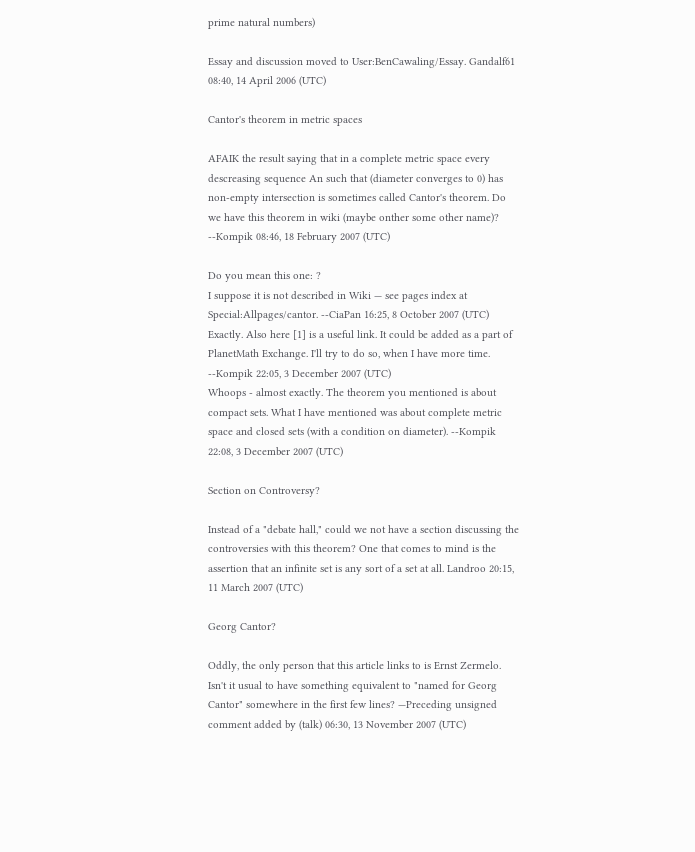prime natural numbers)

Essay and discussion moved to User:BenCawaling/Essay. Gandalf61 08:40, 14 April 2006 (UTC)

Cantor's theorem in metric spaces

AFAIK the result saying that in a complete metric space every descreasing sequence An such that (diameter converges to 0) has non-empty intersection is sometimes called Cantor's theorem. Do we have this theorem in wiki (maybe onther some other name)? --Kompik 08:46, 18 February 2007 (UTC)

Do you mean this one: ?
I suppose it is not described in Wiki — see pages index at Special:Allpages/cantor. --CiaPan 16:25, 8 October 2007 (UTC)
Exactly. Also here [1] is a useful link. It could be added as a part of PlanetMath Exchange. I'll try to do so, when I have more time. --Kompik 22:05, 3 December 2007 (UTC)
Whoops - almost exactly. The theorem you mentioned is about compact sets. What I have mentioned was about complete metric space and closed sets (with a condition on diameter). --Kompik 22:08, 3 December 2007 (UTC)

Section on Controversy?

Instead of a "debate hall," could we not have a section discussing the controversies with this theorem? One that comes to mind is the assertion that an infinite set is any sort of a set at all. Landroo 20:15, 11 March 2007 (UTC)

Georg Cantor?

Oddly, the only person that this article links to is Ernst Zermelo. Isn't it usual to have something equivalent to "named for Georg Cantor" somewhere in the first few lines? —Preceding unsigned comment added by (talk) 06:30, 13 November 2007 (UTC)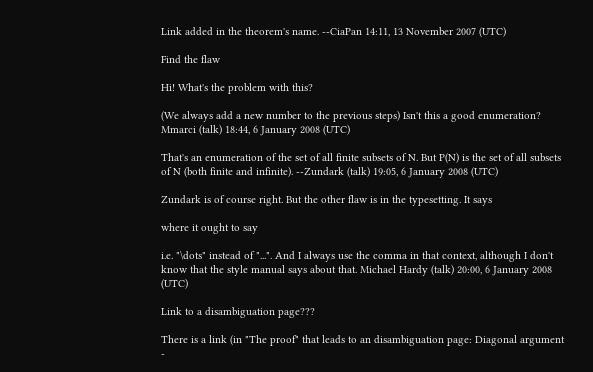Link added in the theorem's name. --CiaPan 14:11, 13 November 2007 (UTC)

Find the flaw

Hi! What's the problem with this?

(We always add a new number to the previous steps) Isn't this a good enumeration? Mmarci (talk) 18:44, 6 January 2008 (UTC)

That's an enumeration of the set of all finite subsets of N. But P(N) is the set of all subsets of N (both finite and infinite). --Zundark (talk) 19:05, 6 January 2008 (UTC)

Zundark is of course right. But the other flaw is in the typesetting. It says

where it ought to say

i.e. "\dots" instead of "...". And I always use the comma in that context, although I don't know that the style manual says about that. Michael Hardy (talk) 20:00, 6 January 2008 (UTC)

Link to a disambiguation page???

There is a link (in "The proof" that leads to an disambiguation page: Diagonal argument -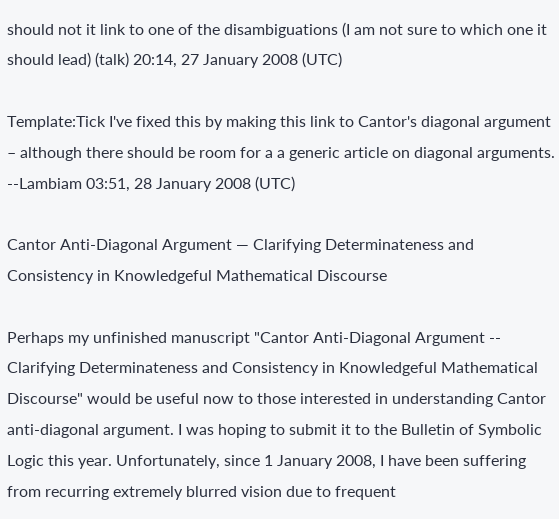should not it link to one of the disambiguations (I am not sure to which one it should lead) (talk) 20:14, 27 January 2008 (UTC)

Template:Tick I've fixed this by making this link to Cantor's diagonal argument – although there should be room for a a generic article on diagonal arguments.  --Lambiam 03:51, 28 January 2008 (UTC)

Cantor Anti-Diagonal Argument — Clarifying Determinateness and Consistency in Knowledgeful Mathematical Discourse

Perhaps my unfinished manuscript "Cantor Anti-Diagonal Argument -- Clarifying Determinateness and Consistency in Knowledgeful Mathematical Discourse" would be useful now to those interested in understanding Cantor anti-diagonal argument. I was hoping to submit it to the Bulletin of Symbolic Logic this year. Unfortunately, since 1 January 2008, I have been suffering from recurring extremely blurred vision due to frequent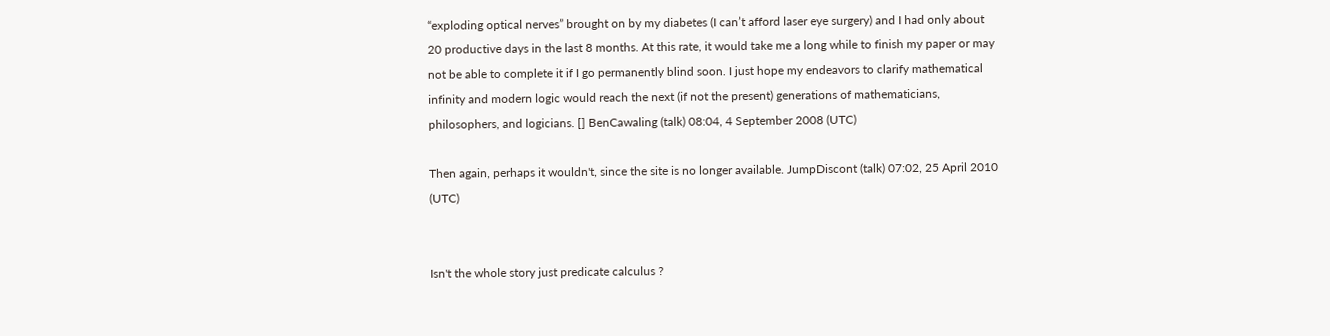“exploding optical nerves” brought on by my diabetes (I can’t afford laser eye surgery) and I had only about 20 productive days in the last 8 months. At this rate, it would take me a long while to finish my paper or may not be able to complete it if I go permanently blind soon. I just hope my endeavors to clarify mathematical infinity and modern logic would reach the next (if not the present) generations of mathematicians, philosophers, and logicians. [] BenCawaling (talk) 08:04, 4 September 2008 (UTC)

Then again, perhaps it wouldn't, since the site is no longer available. JumpDiscont (talk) 07:02, 25 April 2010 (UTC)


Isn't the whole story just predicate calculus ?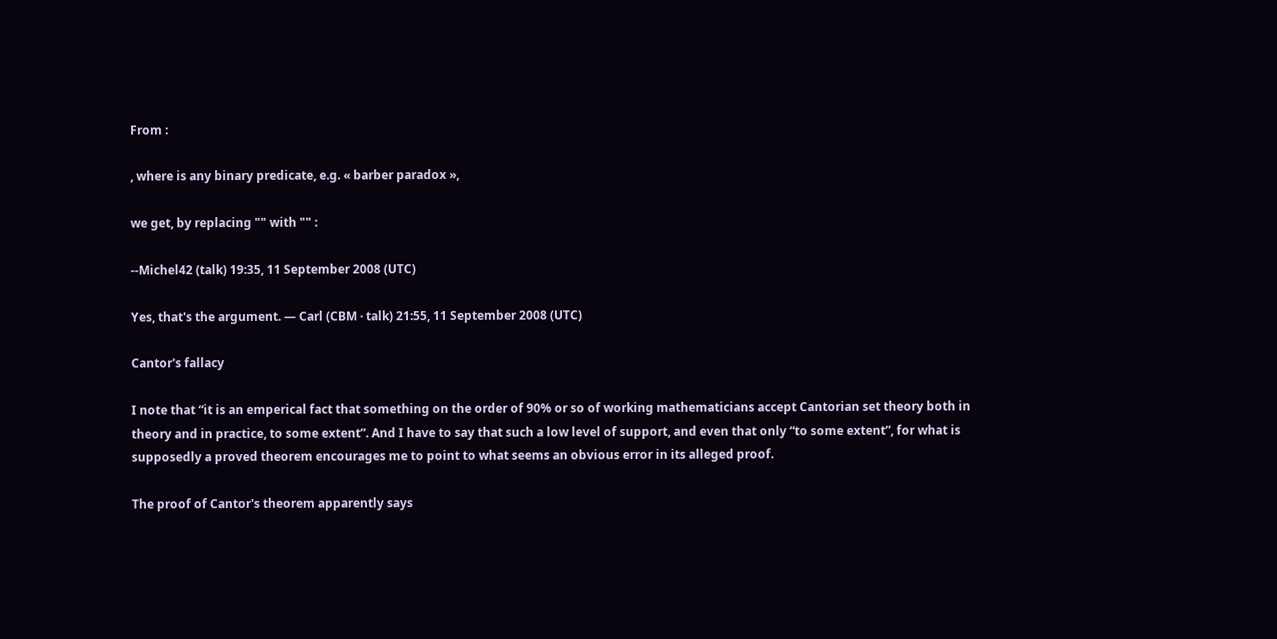From :

, where is any binary predicate, e.g. « barber paradox »,

we get, by replacing "" with "" :

--Michel42 (talk) 19:35, 11 September 2008 (UTC)

Yes, that's the argument. — Carl (CBM · talk) 21:55, 11 September 2008 (UTC)

Cantor's fallacy

I note that “it is an emperical fact that something on the order of 90% or so of working mathematicians accept Cantorian set theory both in theory and in practice, to some extent”. And I have to say that such a low level of support, and even that only “to some extent”, for what is supposedly a proved theorem encourages me to point to what seems an obvious error in its alleged proof.

The proof of Cantor's theorem apparently says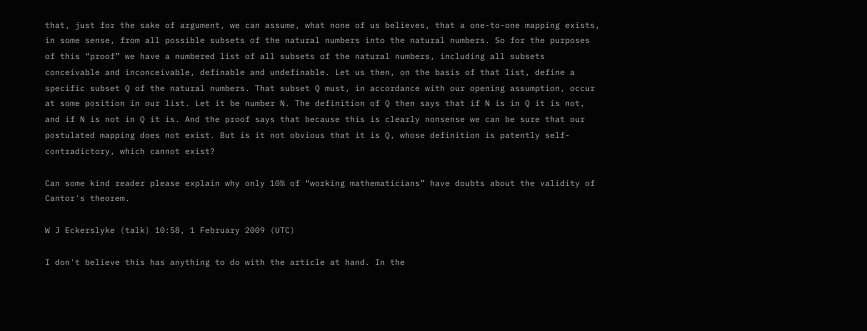that, just for the sake of argument, we can assume, what none of us believes, that a one-to-one mapping exists, in some sense, from all possible subsets of the natural numbers into the natural numbers. So for the purposes of this “proof” we have a numbered list of all subsets of the natural numbers, including all subsets conceivable and inconceivable, definable and undefinable. Let us then, on the basis of that list, define a specific subset Q of the natural numbers. That subset Q must, in accordance with our opening assumption, occur at some position in our list. Let it be number N. The definition of Q then says that if N is in Q it is not, and if N is not in Q it is. And the proof says that because this is clearly nonsense we can be sure that our postulated mapping does not exist. But is it not obvious that it is Q, whose definition is patently self-contradictory, which cannot exist?

Can some kind reader please explain why only 10% of “working mathematicians” have doubts about the validity of Cantor's theorem.

W J Eckerslyke (talk) 10:58, 1 February 2009 (UTC)

I don't believe this has anything to do with the article at hand. In the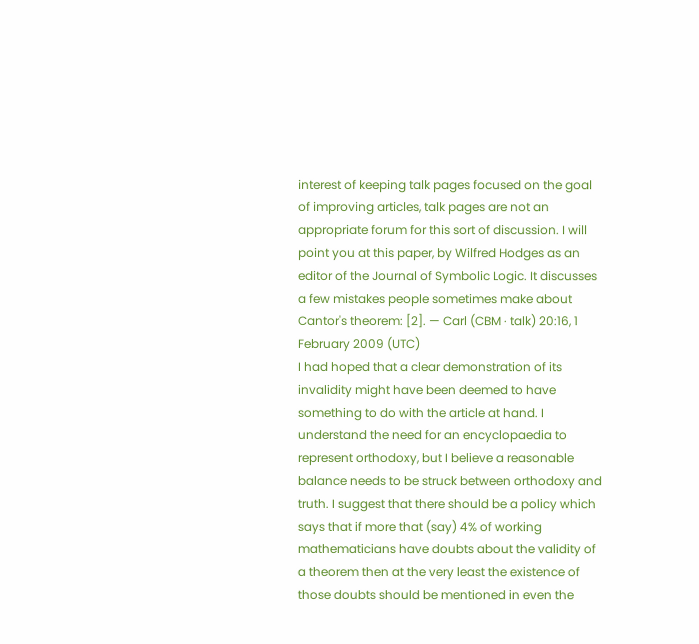interest of keeping talk pages focused on the goal of improving articles, talk pages are not an appropriate forum for this sort of discussion. I will point you at this paper, by Wilfred Hodges as an editor of the Journal of Symbolic Logic. It discusses a few mistakes people sometimes make about Cantor's theorem: [2]. — Carl (CBM · talk) 20:16, 1 February 2009 (UTC)
I had hoped that a clear demonstration of its invalidity might have been deemed to have something to do with the article at hand. I understand the need for an encyclopaedia to represent orthodoxy, but I believe a reasonable balance needs to be struck between orthodoxy and truth. I suggest that there should be a policy which says that if more that (say) 4% of working mathematicians have doubts about the validity of a theorem then at the very least the existence of those doubts should be mentioned in even the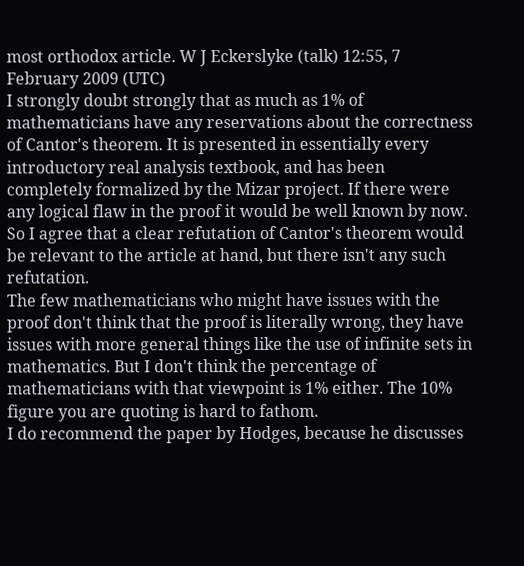most orthodox article. W J Eckerslyke (talk) 12:55, 7 February 2009 (UTC)
I strongly doubt strongly that as much as 1% of mathematicians have any reservations about the correctness of Cantor's theorem. It is presented in essentially every introductory real analysis textbook, and has been completely formalized by the Mizar project. If there were any logical flaw in the proof it would be well known by now. So I agree that a clear refutation of Cantor's theorem would be relevant to the article at hand, but there isn't any such refutation.
The few mathematicians who might have issues with the proof don't think that the proof is literally wrong, they have issues with more general things like the use of infinite sets in mathematics. But I don't think the percentage of mathematicians with that viewpoint is 1% either. The 10% figure you are quoting is hard to fathom.
I do recommend the paper by Hodges, because he discusses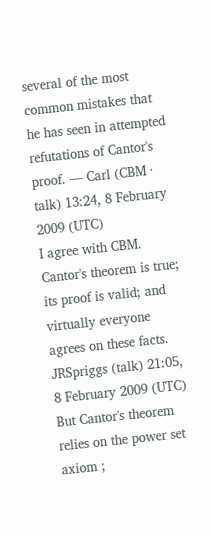several of the most common mistakes that he has seen in attempted refutations of Cantor's proof. — Carl (CBM · talk) 13:24, 8 February 2009 (UTC)
I agree with CBM. Cantor's theorem is true; its proof is valid; and virtually everyone agrees on these facts. JRSpriggs (talk) 21:05, 8 February 2009 (UTC)
But Cantor's theorem relies on the power set axiom ;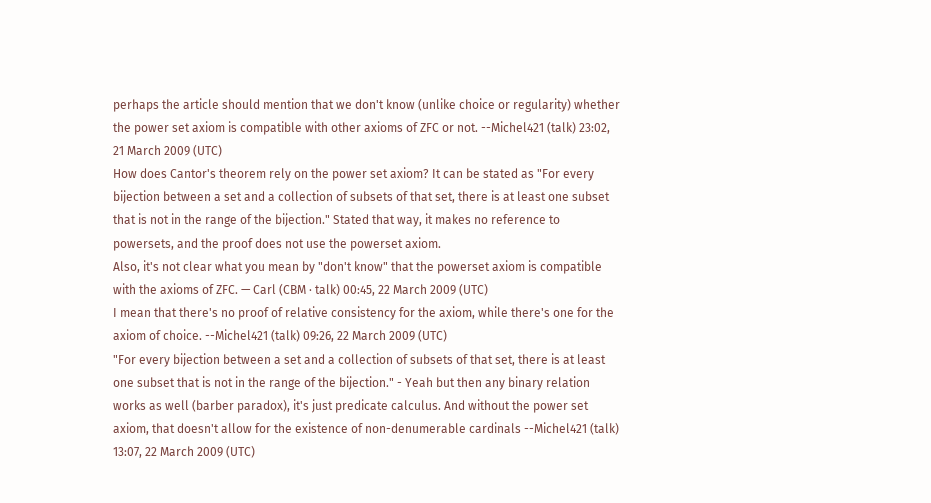perhaps the article should mention that we don't know (unlike choice or regularity) whether the power set axiom is compatible with other axioms of ZFC or not. --Michel421 (talk) 23:02, 21 March 2009 (UTC)
How does Cantor's theorem rely on the power set axiom? It can be stated as "For every bijection between a set and a collection of subsets of that set, there is at least one subset that is not in the range of the bijection." Stated that way, it makes no reference to powersets, and the proof does not use the powerset axiom.
Also, it's not clear what you mean by "don't know" that the powerset axiom is compatible with the axioms of ZFC. — Carl (CBM · talk) 00:45, 22 March 2009 (UTC)
I mean that there's no proof of relative consistency for the axiom, while there's one for the axiom of choice. --Michel421 (talk) 09:26, 22 March 2009 (UTC)
"For every bijection between a set and a collection of subsets of that set, there is at least one subset that is not in the range of the bijection." - Yeah but then any binary relation works as well (barber paradox), it's just predicate calculus. And without the power set axiom, that doesn't allow for the existence of non-denumerable cardinals --Michel421 (talk) 13:07, 22 March 2009 (UTC)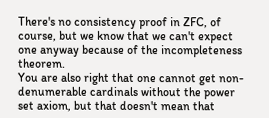There's no consistency proof in ZFC, of course, but we know that we can't expect one anyway because of the incompleteness theorem.
You are also right that one cannot get non-denumerable cardinals without the power set axiom, but that doesn't mean that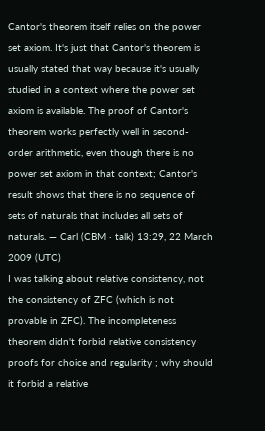Cantor's theorem itself relies on the power set axiom. It's just that Cantor's theorem is usually stated that way because it's usually studied in a context where the power set axiom is available. The proof of Cantor's theorem works perfectly well in second-order arithmetic, even though there is no power set axiom in that context; Cantor's result shows that there is no sequence of sets of naturals that includes all sets of naturals. — Carl (CBM · talk) 13:29, 22 March 2009 (UTC)
I was talking about relative consistency, not the consistency of ZFC (which is not provable in ZFC). The incompleteness theorem didn't forbid relative consistency proofs for choice and regularity ; why should it forbid a relative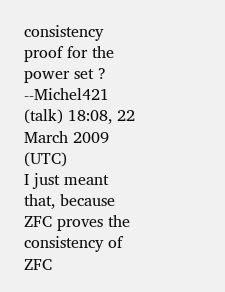consistency proof for the power set ? --Michel421 (talk) 18:08, 22 March 2009 (UTC)
I just meant that, because ZFC proves the consistency of ZFC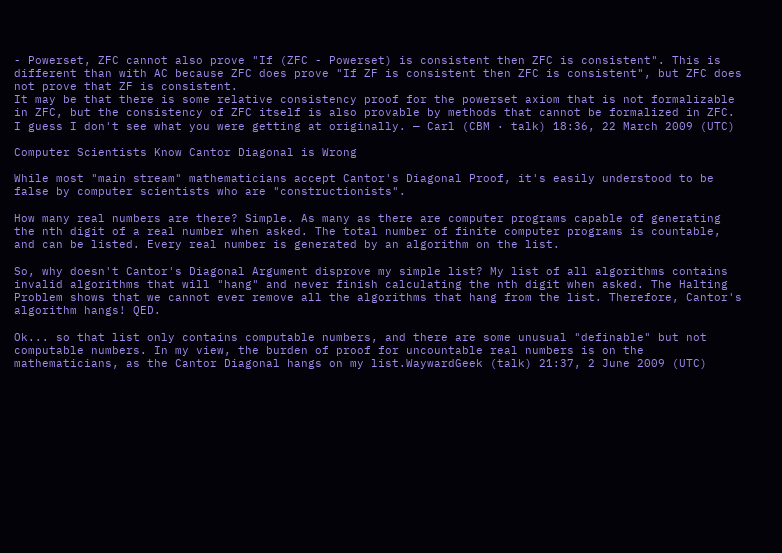- Powerset, ZFC cannot also prove "If (ZFC - Powerset) is consistent then ZFC is consistent". This is different than with AC because ZFC does prove "If ZF is consistent then ZFC is consistent", but ZFC does not prove that ZF is consistent.
It may be that there is some relative consistency proof for the powerset axiom that is not formalizable in ZFC, but the consistency of ZFC itself is also provable by methods that cannot be formalized in ZFC. I guess I don't see what you were getting at originally. — Carl (CBM · talk) 18:36, 22 March 2009 (UTC)

Computer Scientists Know Cantor Diagonal is Wrong

While most "main stream" mathematicians accept Cantor's Diagonal Proof, it's easily understood to be false by computer scientists who are "constructionists".

How many real numbers are there? Simple. As many as there are computer programs capable of generating the nth digit of a real number when asked. The total number of finite computer programs is countable, and can be listed. Every real number is generated by an algorithm on the list.

So, why doesn't Cantor's Diagonal Argument disprove my simple list? My list of all algorithms contains invalid algorithms that will "hang" and never finish calculating the nth digit when asked. The Halting Problem shows that we cannot ever remove all the algorithms that hang from the list. Therefore, Cantor's algorithm hangs! QED.

Ok... so that list only contains computable numbers, and there are some unusual "definable" but not computable numbers. In my view, the burden of proof for uncountable real numbers is on the mathematicians, as the Cantor Diagonal hangs on my list.WaywardGeek (talk) 21:37, 2 June 2009 (UTC)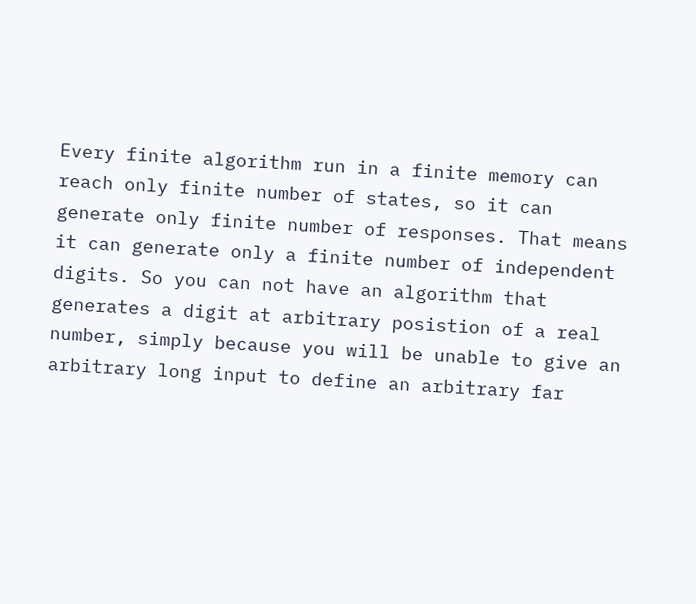Every finite algorithm run in a finite memory can reach only finite number of states, so it can generate only finite number of responses. That means it can generate only a finite number of independent digits. So you can not have an algorithm that generates a digit at arbitrary posistion of a real number, simply because you will be unable to give an arbitrary long input to define an arbitrary far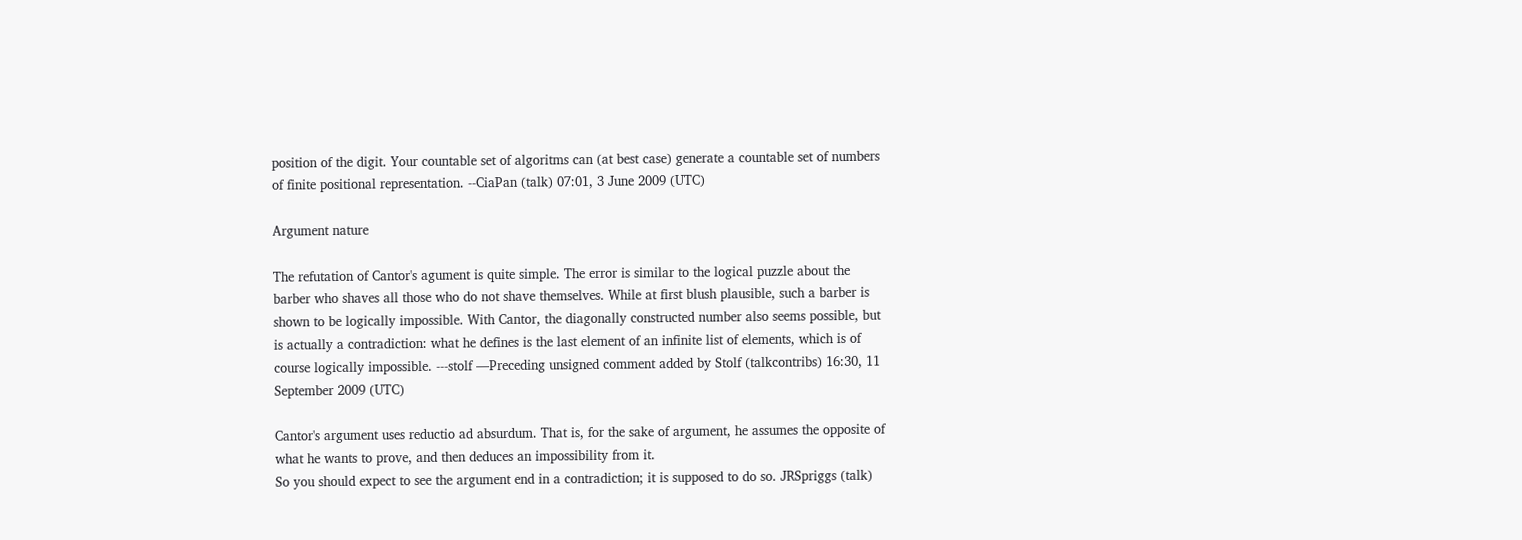position of the digit. Your countable set of algoritms can (at best case) generate a countable set of numbers of finite positional representation. --CiaPan (talk) 07:01, 3 June 2009 (UTC)

Argument nature

The refutation of Cantor's agument is quite simple. The error is similar to the logical puzzle about the barber who shaves all those who do not shave themselves. While at first blush plausible, such a barber is shown to be logically impossible. With Cantor, the diagonally constructed number also seems possible, but is actually a contradiction: what he defines is the last element of an infinite list of elements, which is of course logically impossible. ---stolf —Preceding unsigned comment added by Stolf (talkcontribs) 16:30, 11 September 2009 (UTC)

Cantor's argument uses reductio ad absurdum. That is, for the sake of argument, he assumes the opposite of what he wants to prove, and then deduces an impossibility from it.
So you should expect to see the argument end in a contradiction; it is supposed to do so. JRSpriggs (talk)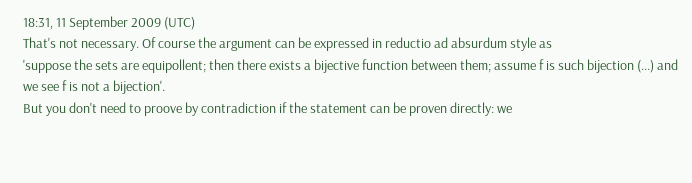18:31, 11 September 2009 (UTC)
That's not necessary. Of course the argument can be expressed in reductio ad absurdum style as
'suppose the sets are equipollent; then there exists a bijective function between them; assume f is such bijection (...) and we see f is not a bijection'.
But you don't need to proove by contradiction if the statement can be proven directly: we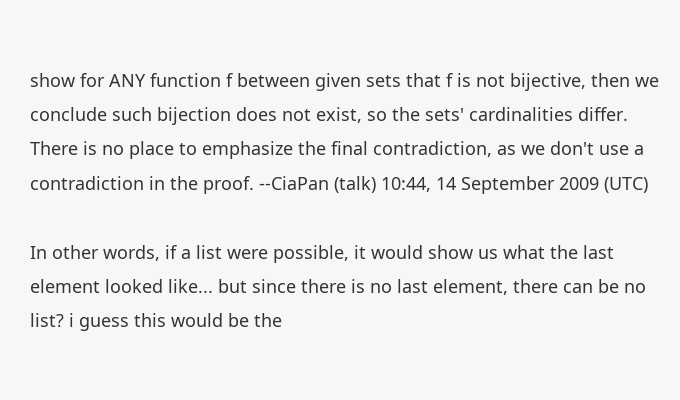show for ANY function f between given sets that f is not bijective, then we conclude such bijection does not exist, so the sets' cardinalities differ.
There is no place to emphasize the final contradiction, as we don't use a contradiction in the proof. --CiaPan (talk) 10:44, 14 September 2009 (UTC)

In other words, if a list were possible, it would show us what the last element looked like... but since there is no last element, there can be no list? i guess this would be the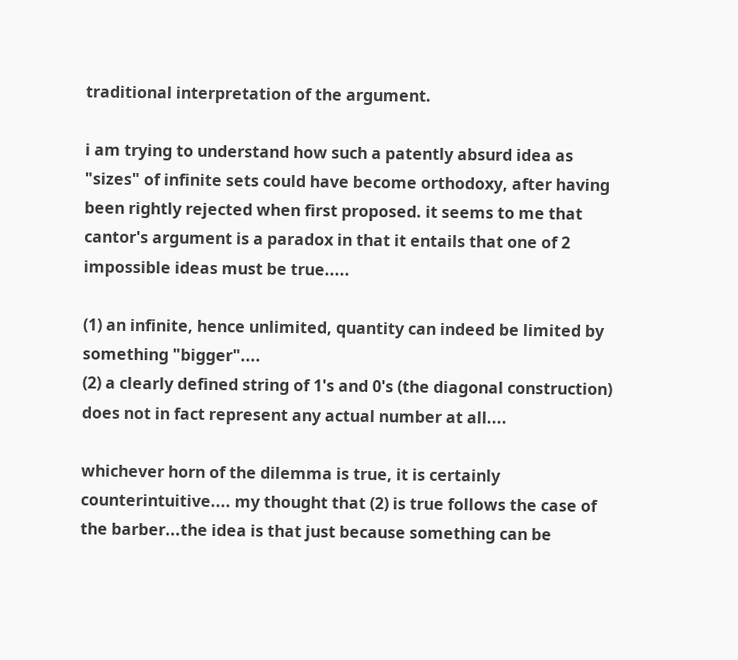traditional interpretation of the argument.

i am trying to understand how such a patently absurd idea as "sizes" of infinite sets could have become orthodoxy, after having been rightly rejected when first proposed. it seems to me that cantor's argument is a paradox in that it entails that one of 2 impossible ideas must be true.....

(1) an infinite, hence unlimited, quantity can indeed be limited by something "bigger"....
(2) a clearly defined string of 1's and 0's (the diagonal construction) does not in fact represent any actual number at all....

whichever horn of the dilemma is true, it is certainly counterintuitive.... my thought that (2) is true follows the case of the barber...the idea is that just because something can be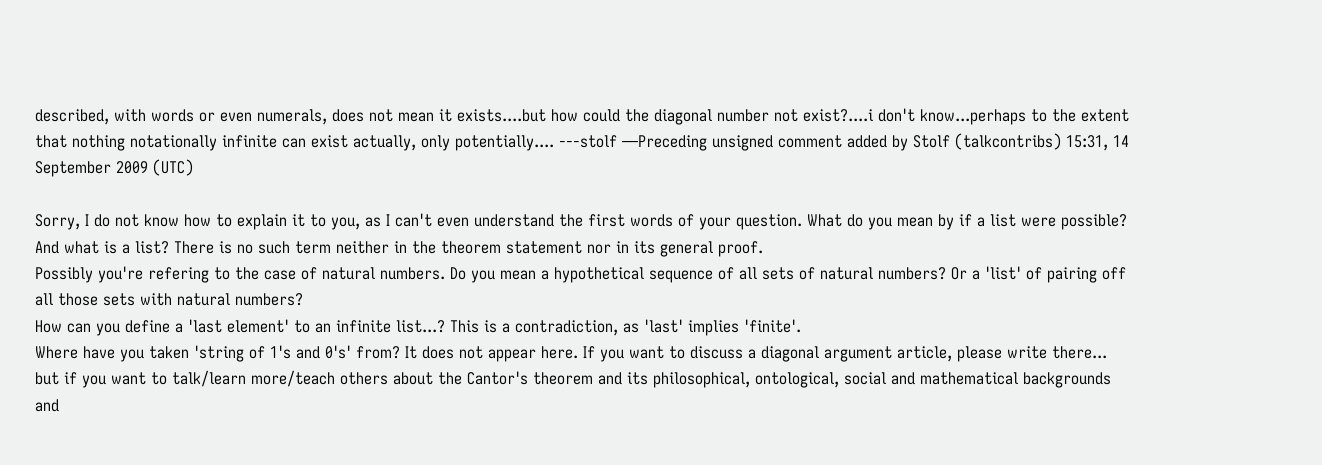described, with words or even numerals, does not mean it exists....but how could the diagonal number not exist?....i don't know...perhaps to the extent that nothing notationally infinite can exist actually, only potentially.... ---stolf —Preceding unsigned comment added by Stolf (talkcontribs) 15:31, 14 September 2009 (UTC)

Sorry, I do not know how to explain it to you, as I can't even understand the first words of your question. What do you mean by if a list were possible? And what is a list? There is no such term neither in the theorem statement nor in its general proof.
Possibly you're refering to the case of natural numbers. Do you mean a hypothetical sequence of all sets of natural numbers? Or a 'list' of pairing off all those sets with natural numbers?
How can you define a 'last element' to an infinite list...? This is a contradiction, as 'last' implies 'finite'.
Where have you taken 'string of 1's and 0's' from? It does not appear here. If you want to discuss a diagonal argument article, please write there...
but if you want to talk/learn more/teach others about the Cantor's theorem and its philosophical, ontological, social and mathematical backgrounds and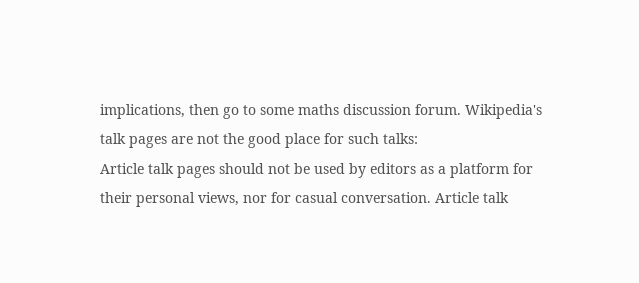implications, then go to some maths discussion forum. Wikipedia's talk pages are not the good place for such talks:
Article talk pages should not be used by editors as a platform for their personal views, nor for casual conversation. Article talk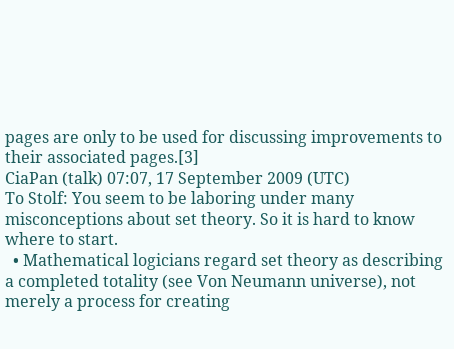pages are only to be used for discussing improvements to their associated pages.[3]
CiaPan (talk) 07:07, 17 September 2009 (UTC)
To Stolf: You seem to be laboring under many misconceptions about set theory. So it is hard to know where to start.
  • Mathematical logicians regard set theory as describing a completed totality (see Von Neumann universe), not merely a process for creating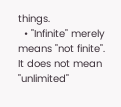things.
  • "Infinite" merely means "not finite". It does not mean "unlimited"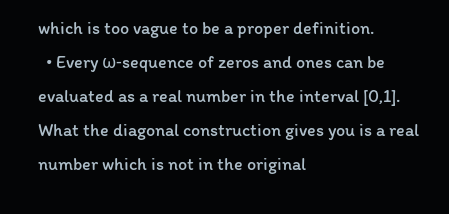which is too vague to be a proper definition.
  • Every ω-sequence of zeros and ones can be evaluated as a real number in the interval [0,1]. What the diagonal construction gives you is a real number which is not in the original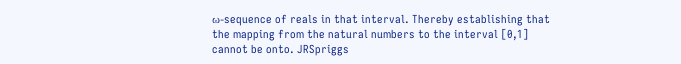ω-sequence of reals in that interval. Thereby establishing that the mapping from the natural numbers to the interval [0,1] cannot be onto. JRSpriggs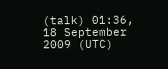(talk) 01:36, 18 September 2009 (UTC)